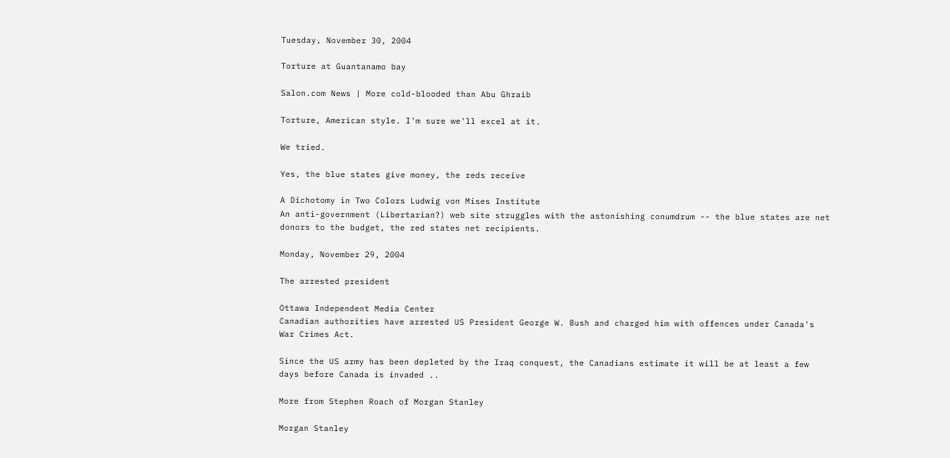Tuesday, November 30, 2004

Torture at Guantanamo bay

Salon.com News | More cold-blooded than Abu Ghraib

Torture, American style. I'm sure we'll excel at it.

We tried.

Yes, the blue states give money, the reds receive

A Dichotomy in Two Colors Ludwig von Mises Institute
An anti-government (Libertarian?) web site struggles with the astonishing conumdrum -- the blue states are net donors to the budget, the red states net recipients.

Monday, November 29, 2004

The arrested president

Ottawa Independent Media Center
Canadian authorities have arrested US President George W. Bush and charged him with offences under Canada's War Crimes Act.

Since the US army has been depleted by the Iraq conquest, the Canadians estimate it will be at least a few days before Canada is invaded ..

More from Stephen Roach of Morgan Stanley

Morgan Stanley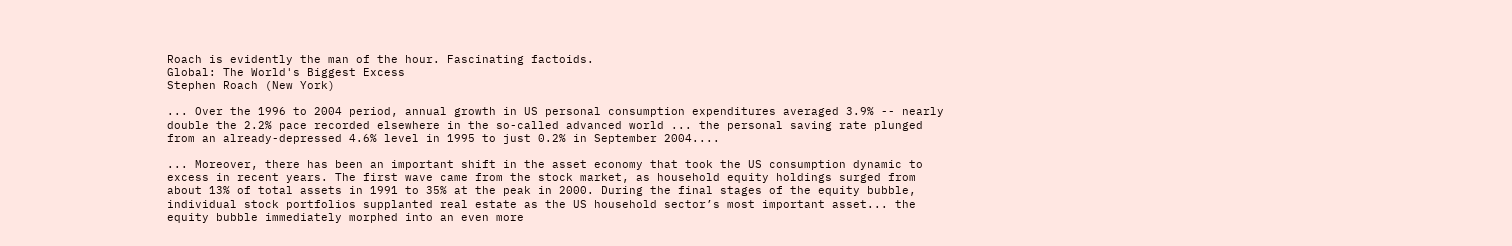Roach is evidently the man of the hour. Fascinating factoids.
Global: The World's Biggest Excess
Stephen Roach (New York)

... Over the 1996 to 2004 period, annual growth in US personal consumption expenditures averaged 3.9% -- nearly double the 2.2% pace recorded elsewhere in the so-called advanced world ... the personal saving rate plunged from an already-depressed 4.6% level in 1995 to just 0.2% in September 2004....

... Moreover, there has been an important shift in the asset economy that took the US consumption dynamic to excess in recent years. The first wave came from the stock market, as household equity holdings surged from about 13% of total assets in 1991 to 35% at the peak in 2000. During the final stages of the equity bubble, individual stock portfolios supplanted real estate as the US household sector’s most important asset... the equity bubble immediately morphed into an even more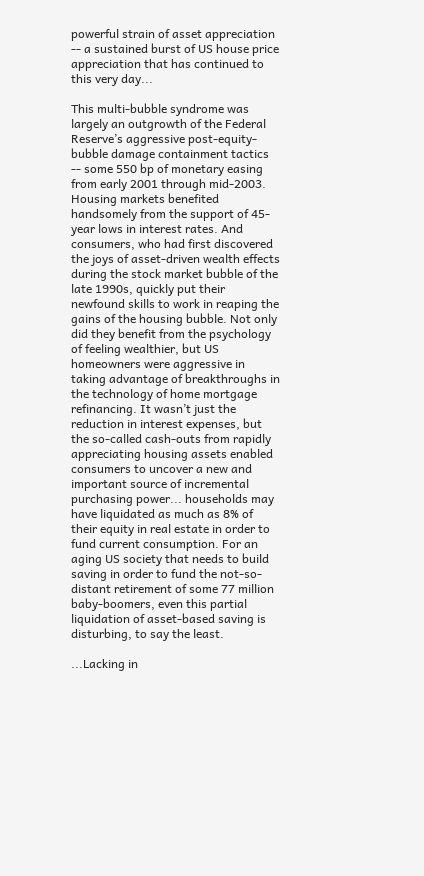powerful strain of asset appreciation -- a sustained burst of US house price appreciation that has continued to this very day...

This multi-bubble syndrome was largely an outgrowth of the Federal Reserve’s aggressive post-equity-bubble damage containment tactics -- some 550 bp of monetary easing from early 2001 through mid-2003. Housing markets benefited handsomely from the support of 45-year lows in interest rates. And consumers, who had first discovered the joys of asset-driven wealth effects during the stock market bubble of the late 1990s, quickly put their newfound skills to work in reaping the gains of the housing bubble. Not only did they benefit from the psychology of feeling wealthier, but US homeowners were aggressive in taking advantage of breakthroughs in the technology of home mortgage refinancing. It wasn’t just the reduction in interest expenses, but the so-called cash-outs from rapidly appreciating housing assets enabled consumers to uncover a new and important source of incremental purchasing power... households may have liquidated as much as 8% of their equity in real estate in order to fund current consumption. For an aging US society that needs to build saving in order to fund the not-so-distant retirement of some 77 million baby-boomers, even this partial liquidation of asset-based saving is disturbing, to say the least.

...Lacking in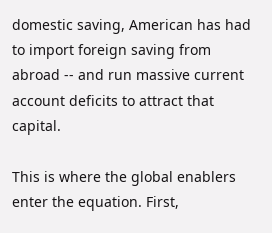domestic saving, American has had to import foreign saving from abroad -- and run massive current account deficits to attract that capital.

This is where the global enablers enter the equation. First,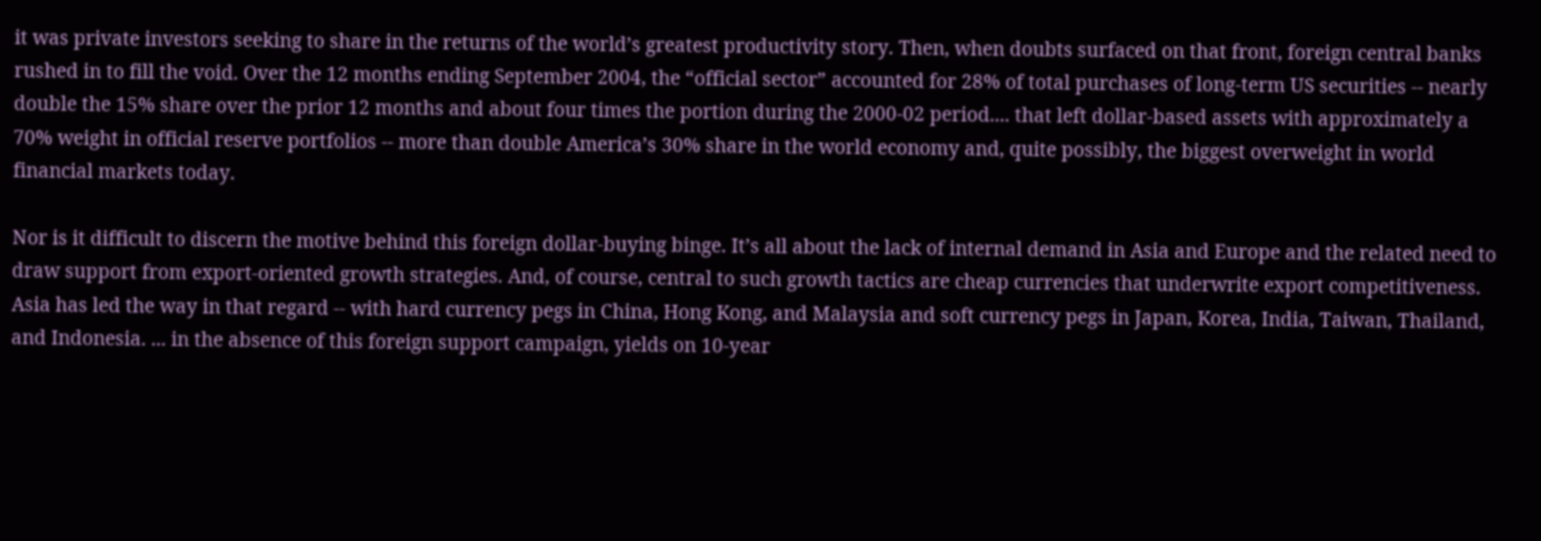it was private investors seeking to share in the returns of the world’s greatest productivity story. Then, when doubts surfaced on that front, foreign central banks rushed in to fill the void. Over the 12 months ending September 2004, the “official sector” accounted for 28% of total purchases of long-term US securities -- nearly double the 15% share over the prior 12 months and about four times the portion during the 2000-02 period.... that left dollar-based assets with approximately a 70% weight in official reserve portfolios -- more than double America’s 30% share in the world economy and, quite possibly, the biggest overweight in world financial markets today.

Nor is it difficult to discern the motive behind this foreign dollar-buying binge. It’s all about the lack of internal demand in Asia and Europe and the related need to draw support from export-oriented growth strategies. And, of course, central to such growth tactics are cheap currencies that underwrite export competitiveness. Asia has led the way in that regard -- with hard currency pegs in China, Hong Kong, and Malaysia and soft currency pegs in Japan, Korea, India, Taiwan, Thailand, and Indonesia. ... in the absence of this foreign support campaign, yields on 10-year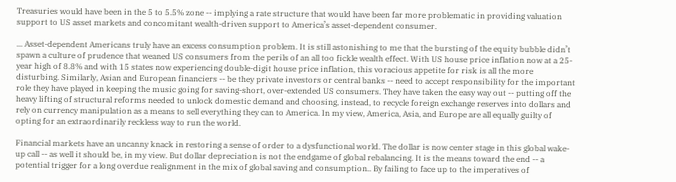Treasuries would have been in the 5 to 5.5% zone -- implying a rate structure that would have been far more problematic in providing valuation support to US asset markets and concomitant wealth-driven support to America’s asset-dependent consumer.

... Asset-dependent Americans truly have an excess consumption problem. It is still astonishing to me that the bursting of the equity bubble didn’t spawn a culture of prudence that weaned US consumers from the perils of an all too fickle wealth effect. With US house price inflation now at a 25-year high of 8.8% and with 15 states now experiencing double-digit house price inflation, this voracious appetite for risk is all the more disturbing. Similarly, Asian and European financiers -- be they private investors or central banks -- need to accept responsibility for the important role they have played in keeping the music going for saving-short, over-extended US consumers. They have taken the easy way out -- putting off the heavy lifting of structural reforms needed to unlock domestic demand and choosing, instead, to recycle foreign exchange reserves into dollars and rely on currency manipulation as a means to sell everything they can to America. In my view, America, Asia, and Europe are all equally guilty of opting for an extraordinarily reckless way to run the world.

Financial markets have an uncanny knack in restoring a sense of order to a dysfunctional world. The dollar is now center stage in this global wake-up call -- as well it should be, in my view. But dollar depreciation is not the endgame of global rebalancing. It is the means toward the end -- a potential trigger for a long overdue realignment in the mix of global saving and consumption.. By failing to face up to the imperatives of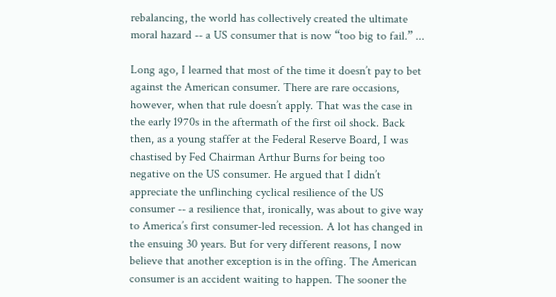rebalancing, the world has collectively created the ultimate moral hazard -- a US consumer that is now “too big to fail.” ...

Long ago, I learned that most of the time it doesn’t pay to bet against the American consumer. There are rare occasions, however, when that rule doesn’t apply. That was the case in the early 1970s in the aftermath of the first oil shock. Back then, as a young staffer at the Federal Reserve Board, I was chastised by Fed Chairman Arthur Burns for being too negative on the US consumer. He argued that I didn’t appreciate the unflinching cyclical resilience of the US consumer -- a resilience that, ironically, was about to give way to America’s first consumer-led recession. A lot has changed in the ensuing 30 years. But for very different reasons, I now believe that another exception is in the offing. The American consumer is an accident waiting to happen. The sooner the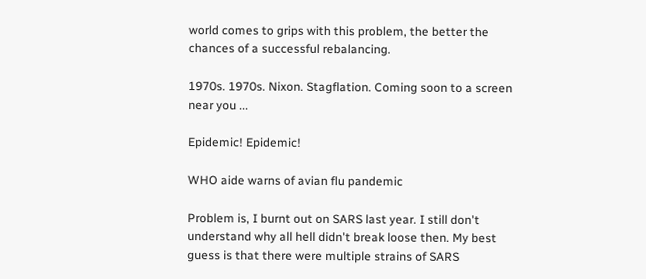world comes to grips with this problem, the better the chances of a successful rebalancing.

1970s. 1970s. Nixon. Stagflation. Coming soon to a screen near you ...

Epidemic! Epidemic!

WHO aide warns of avian flu pandemic

Problem is, I burnt out on SARS last year. I still don't understand why all hell didn't break loose then. My best guess is that there were multiple strains of SARS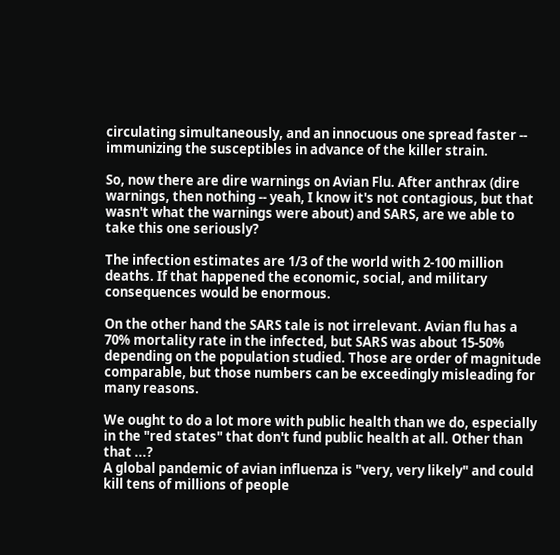circulating simultaneously, and an innocuous one spread faster -- immunizing the susceptibles in advance of the killer strain.

So, now there are dire warnings on Avian Flu. After anthrax (dire warnings, then nothing -- yeah, I know it's not contagious, but that wasn't what the warnings were about) and SARS, are we able to take this one seriously?

The infection estimates are 1/3 of the world with 2-100 million deaths. If that happened the economic, social, and military consequences would be enormous.

On the other hand the SARS tale is not irrelevant. Avian flu has a 70% mortality rate in the infected, but SARS was about 15-50% depending on the population studied. Those are order of magnitude comparable, but those numbers can be exceedingly misleading for many reasons.

We ought to do a lot more with public health than we do, especially in the "red states" that don't fund public health at all. Other than that ...?
A global pandemic of avian influenza is "very, very likely" and could kill tens of millions of people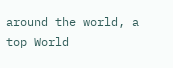around the world, a top World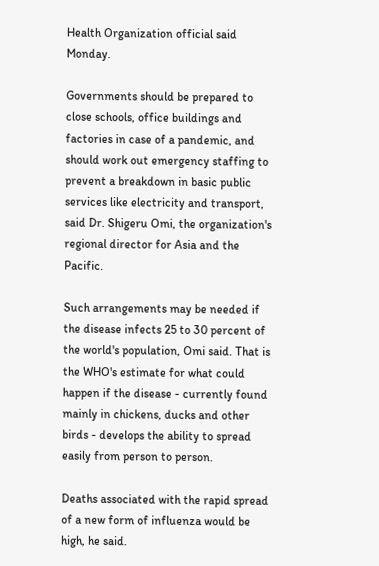Health Organization official said Monday.

Governments should be prepared to close schools, office buildings and factories in case of a pandemic, and should work out emergency staffing to prevent a breakdown in basic public services like electricity and transport, said Dr. Shigeru Omi, the organization's regional director for Asia and the Pacific.

Such arrangements may be needed if the disease infects 25 to 30 percent of the world's population, Omi said. That is the WHO's estimate for what could happen if the disease - currently found mainly in chickens, ducks and other birds - develops the ability to spread easily from person to person.

Deaths associated with the rapid spread of a new form of influenza would be high, he said.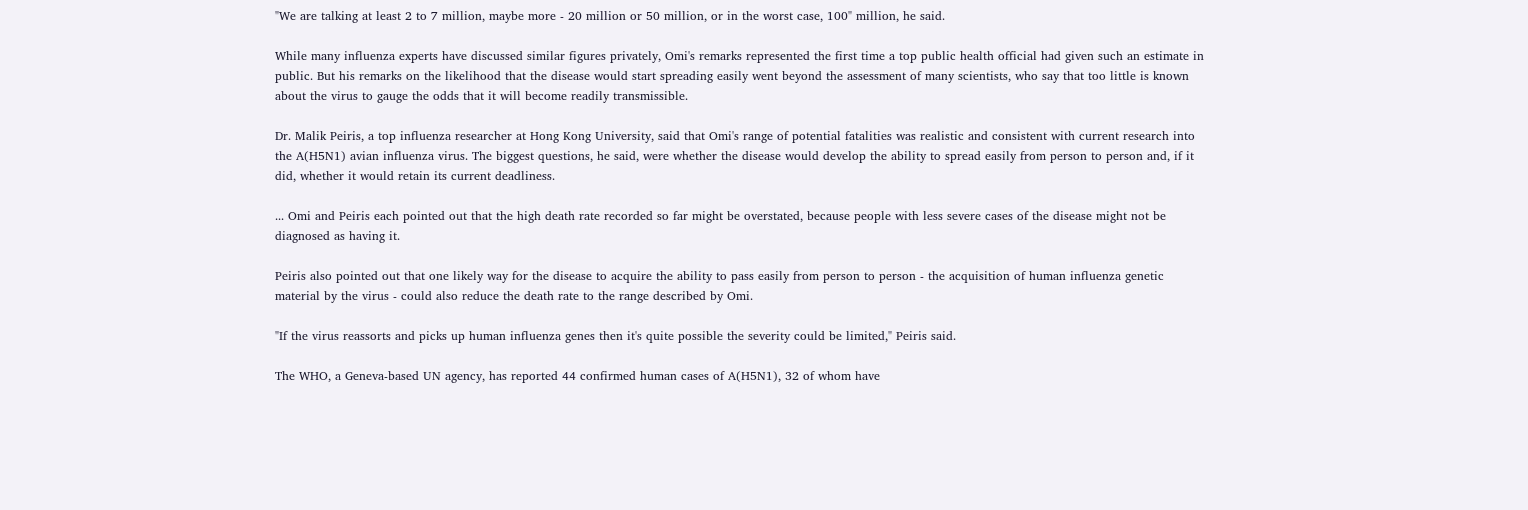"We are talking at least 2 to 7 million, maybe more - 20 million or 50 million, or in the worst case, 100" million, he said.

While many influenza experts have discussed similar figures privately, Omi's remarks represented the first time a top public health official had given such an estimate in public. But his remarks on the likelihood that the disease would start spreading easily went beyond the assessment of many scientists, who say that too little is known about the virus to gauge the odds that it will become readily transmissible.

Dr. Malik Peiris, a top influenza researcher at Hong Kong University, said that Omi's range of potential fatalities was realistic and consistent with current research into the A(H5N1) avian influenza virus. The biggest questions, he said, were whether the disease would develop the ability to spread easily from person to person and, if it did, whether it would retain its current deadliness.

... Omi and Peiris each pointed out that the high death rate recorded so far might be overstated, because people with less severe cases of the disease might not be diagnosed as having it.

Peiris also pointed out that one likely way for the disease to acquire the ability to pass easily from person to person - the acquisition of human influenza genetic material by the virus - could also reduce the death rate to the range described by Omi.

"If the virus reassorts and picks up human influenza genes then it's quite possible the severity could be limited," Peiris said.

The WHO, a Geneva-based UN agency, has reported 44 confirmed human cases of A(H5N1), 32 of whom have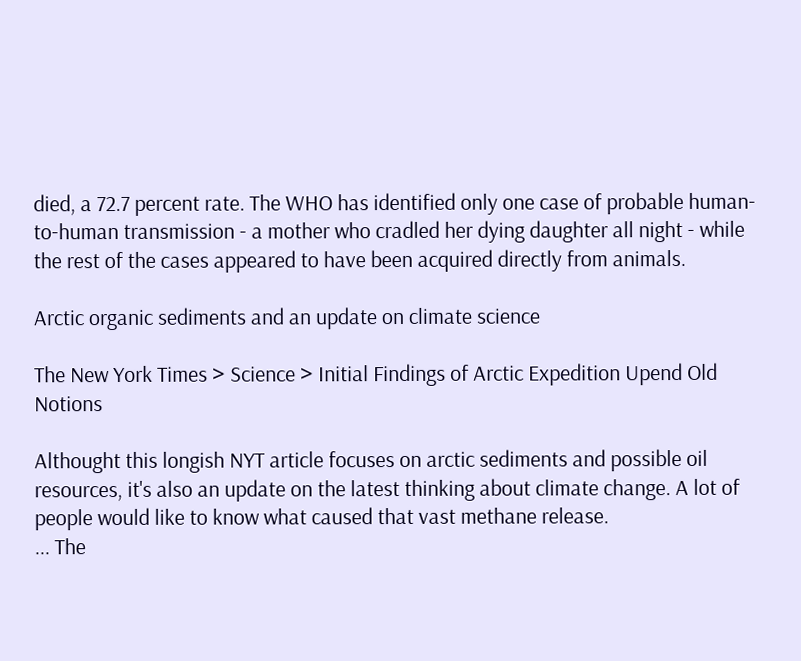died, a 72.7 percent rate. The WHO has identified only one case of probable human-to-human transmission - a mother who cradled her dying daughter all night - while the rest of the cases appeared to have been acquired directly from animals.

Arctic organic sediments and an update on climate science

The New York Times > Science > Initial Findings of Arctic Expedition Upend Old Notions

Althought this longish NYT article focuses on arctic sediments and possible oil resources, it's also an update on the latest thinking about climate change. A lot of people would like to know what caused that vast methane release.
... The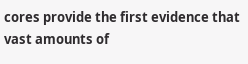cores provide the first evidence that vast amounts of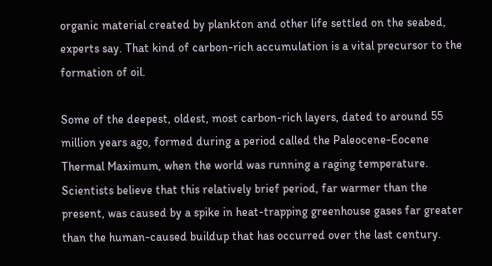organic material created by plankton and other life settled on the seabed, experts say. That kind of carbon-rich accumulation is a vital precursor to the formation of oil.

Some of the deepest, oldest, most carbon-rich layers, dated to around 55 million years ago, formed during a period called the Paleocene-Eocene Thermal Maximum, when the world was running a raging temperature. Scientists believe that this relatively brief period, far warmer than the present, was caused by a spike in heat-trapping greenhouse gases far greater than the human-caused buildup that has occurred over the last century.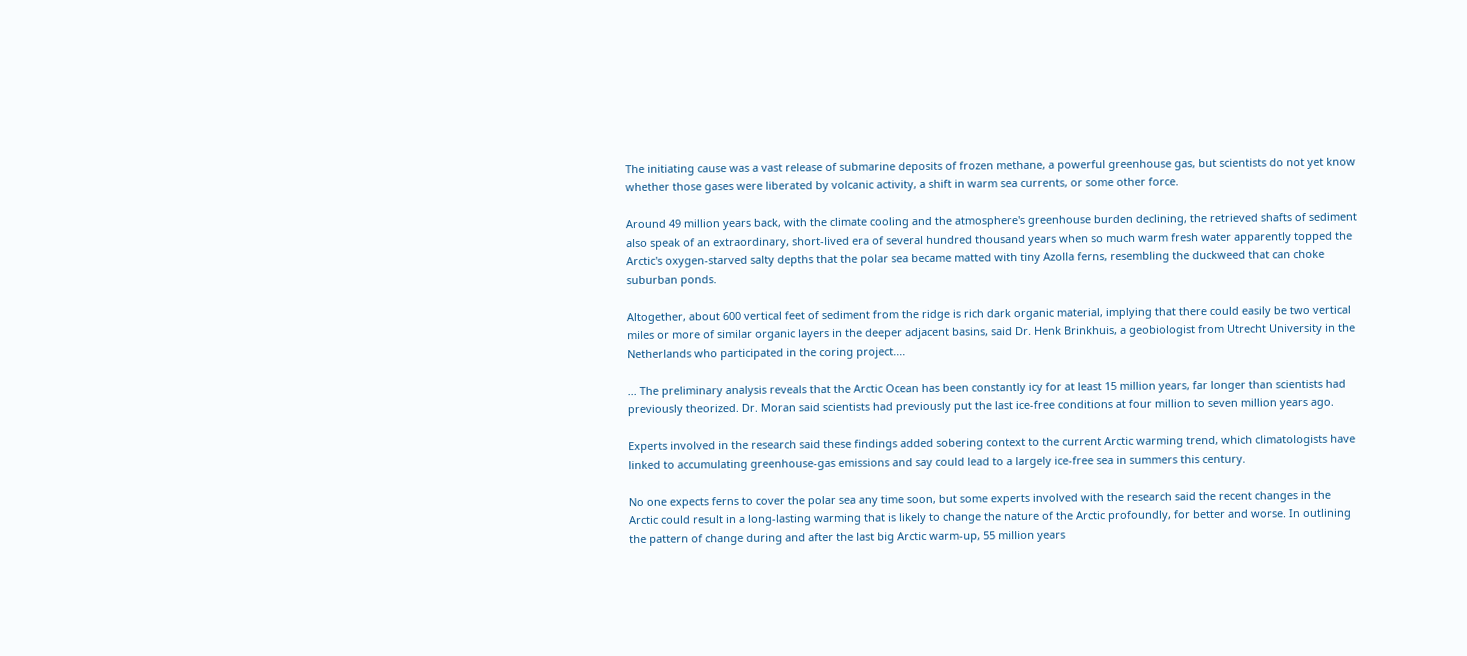The initiating cause was a vast release of submarine deposits of frozen methane, a powerful greenhouse gas, but scientists do not yet know whether those gases were liberated by volcanic activity, a shift in warm sea currents, or some other force.

Around 49 million years back, with the climate cooling and the atmosphere's greenhouse burden declining, the retrieved shafts of sediment also speak of an extraordinary, short-lived era of several hundred thousand years when so much warm fresh water apparently topped the Arctic's oxygen-starved salty depths that the polar sea became matted with tiny Azolla ferns, resembling the duckweed that can choke suburban ponds.

Altogether, about 600 vertical feet of sediment from the ridge is rich dark organic material, implying that there could easily be two vertical miles or more of similar organic layers in the deeper adjacent basins, said Dr. Henk Brinkhuis, a geobiologist from Utrecht University in the Netherlands who participated in the coring project....

... The preliminary analysis reveals that the Arctic Ocean has been constantly icy for at least 15 million years, far longer than scientists had previously theorized. Dr. Moran said scientists had previously put the last ice-free conditions at four million to seven million years ago.

Experts involved in the research said these findings added sobering context to the current Arctic warming trend, which climatologists have linked to accumulating greenhouse-gas emissions and say could lead to a largely ice-free sea in summers this century.

No one expects ferns to cover the polar sea any time soon, but some experts involved with the research said the recent changes in the Arctic could result in a long-lasting warming that is likely to change the nature of the Arctic profoundly, for better and worse. In outlining the pattern of change during and after the last big Arctic warm-up, 55 million years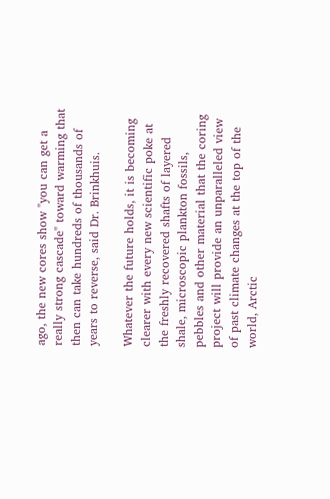ago, the new cores show "you can get a really strong cascade" toward warming that then can take hundreds of thousands of years to reverse, said Dr. Brinkhuis.

Whatever the future holds, it is becoming clearer with every new scientific poke at the freshly recovered shafts of layered shale, microscopic plankton fossils, pebbles and other material that the coring project will provide an unparalleled view of past climate changes at the top of the world, Arctic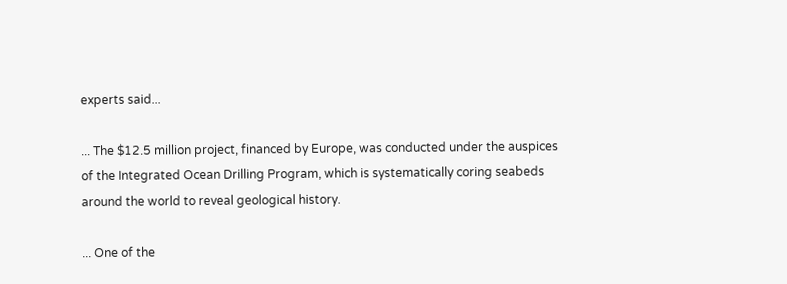experts said...

... The $12.5 million project, financed by Europe, was conducted under the auspices of the Integrated Ocean Drilling Program, which is systematically coring seabeds around the world to reveal geological history.

... One of the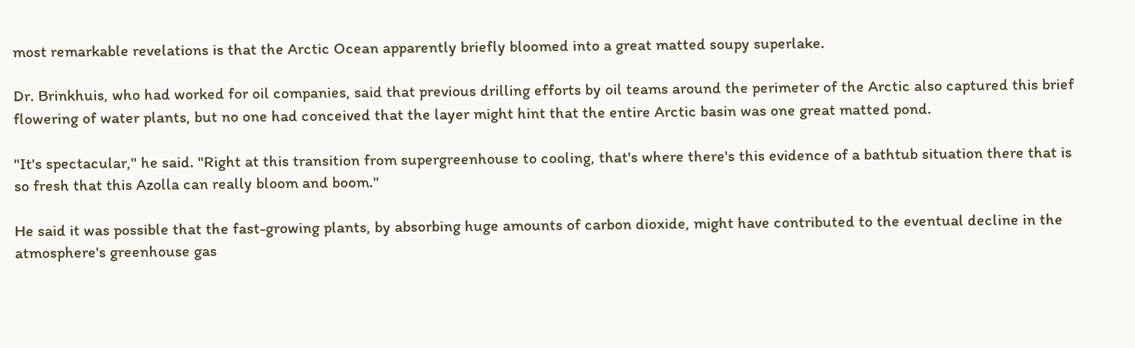most remarkable revelations is that the Arctic Ocean apparently briefly bloomed into a great matted soupy superlake.

Dr. Brinkhuis, who had worked for oil companies, said that previous drilling efforts by oil teams around the perimeter of the Arctic also captured this brief flowering of water plants, but no one had conceived that the layer might hint that the entire Arctic basin was one great matted pond.

"It's spectacular," he said. "Right at this transition from supergreenhouse to cooling, that's where there's this evidence of a bathtub situation there that is so fresh that this Azolla can really bloom and boom."

He said it was possible that the fast-growing plants, by absorbing huge amounts of carbon dioxide, might have contributed to the eventual decline in the atmosphere's greenhouse gas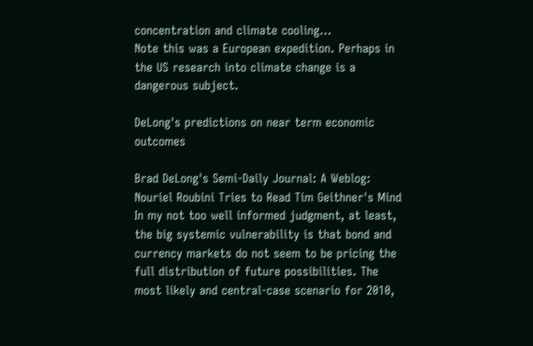concentration and climate cooling...
Note this was a European expedition. Perhaps in the US research into climate change is a dangerous subject.

DeLong's predictions on near term economic outcomes

Brad DeLong's Semi-Daily Journal: A Weblog: Nouriel Roubini Tries to Read Tim Geithner's Mind
In my not too well informed judgment, at least, the big systemic vulnerability is that bond and currency markets do not seem to be pricing the full distribution of future possibilities. The most likely and central-case scenario for 2010,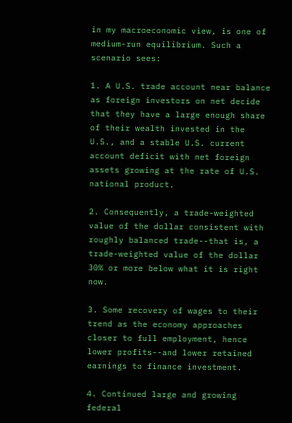in my macroeconomic view, is one of medium-run equilibrium. Such a scenario sees:

1. A U.S. trade account near balance as foreign investors on net decide that they have a large enough share of their wealth invested in the U.S., and a stable U.S. current account deficit with net foreign assets growing at the rate of U.S. national product.

2. Consequently, a trade-weighted value of the dollar consistent with roughly balanced trade--that is, a trade-weighted value of the dollar 30% or more below what it is right now.

3. Some recovery of wages to their trend as the economy approaches closer to full employment, hence lower profits--and lower retained earnings to finance investment.

4. Continued large and growing federal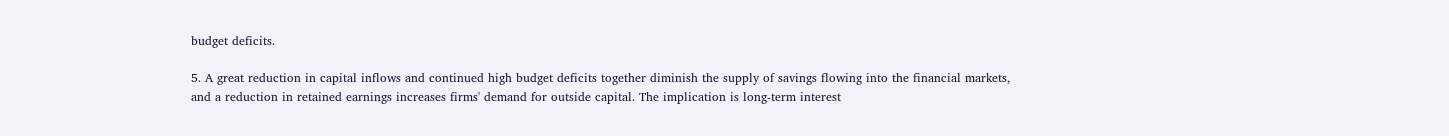budget deficits.

5. A great reduction in capital inflows and continued high budget deficits together diminish the supply of savings flowing into the financial markets, and a reduction in retained earnings increases firms' demand for outside capital. The implication is long-term interest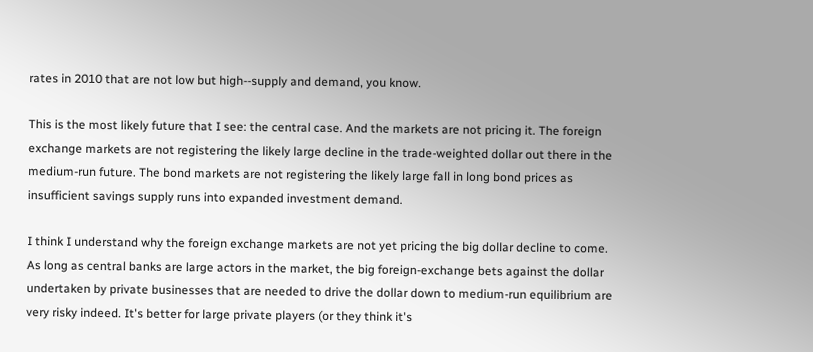rates in 2010 that are not low but high--supply and demand, you know.

This is the most likely future that I see: the central case. And the markets are not pricing it. The foreign exchange markets are not registering the likely large decline in the trade-weighted dollar out there in the medium-run future. The bond markets are not registering the likely large fall in long bond prices as insufficient savings supply runs into expanded investment demand.

I think I understand why the foreign exchange markets are not yet pricing the big dollar decline to come. As long as central banks are large actors in the market, the big foreign-exchange bets against the dollar undertaken by private businesses that are needed to drive the dollar down to medium-run equilibrium are very risky indeed. It's better for large private players (or they think it's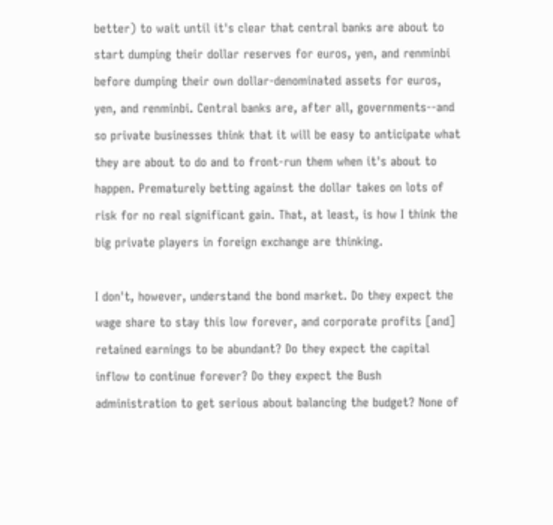better) to wait until it's clear that central banks are about to start dumping their dollar reserves for euros, yen, and renminbi before dumping their own dollar-denominated assets for euros, yen, and renminbi. Central banks are, after all, governments--and so private businesses think that it will be easy to anticipate what they are about to do and to front-run them when it's about to happen. Prematurely betting against the dollar takes on lots of risk for no real significant gain. That, at least, is how I think the big private players in foreign exchange are thinking.

I don't, however, understand the bond market. Do they expect the wage share to stay this low forever, and corporate profits [and] retained earnings to be abundant? Do they expect the capital inflow to continue forever? Do they expect the Bush administration to get serious about balancing the budget? None of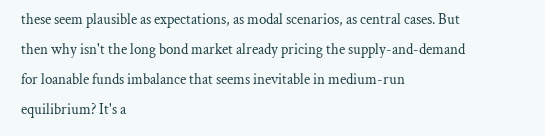these seem plausible as expectations, as modal scenarios, as central cases. But then why isn't the long bond market already pricing the supply-and-demand for loanable funds imbalance that seems inevitable in medium-run equilibrium? It's a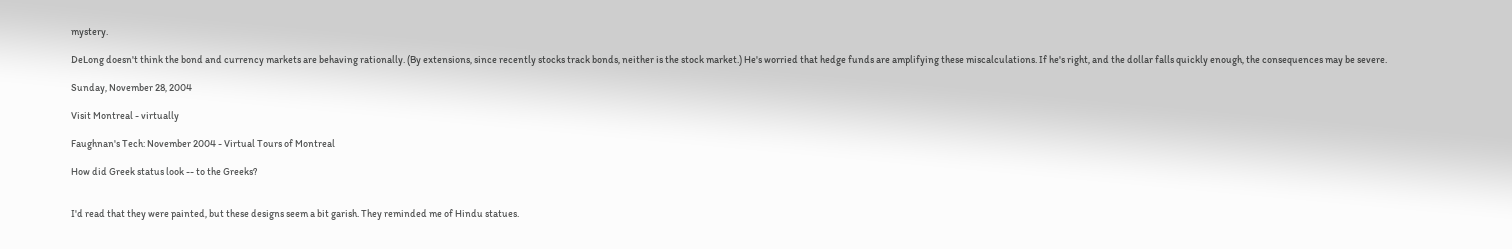mystery.

DeLong doesn't think the bond and currency markets are behaving rationally. (By extensions, since recently stocks track bonds, neither is the stock market.) He's worried that hedge funds are amplifying these miscalculations. If he's right, and the dollar falls quickly enough, the consequences may be severe.

Sunday, November 28, 2004

Visit Montreal - virtually

Faughnan's Tech: November 2004 - Virtual Tours of Montreal

How did Greek status look -- to the Greeks?


I'd read that they were painted, but these designs seem a bit garish. They reminded me of Hindu statues.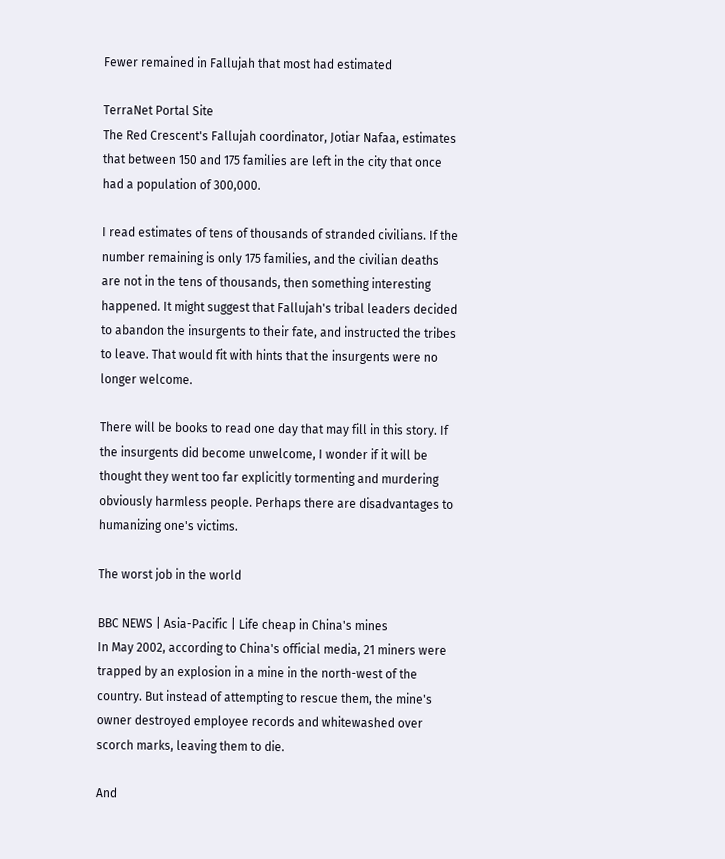Fewer remained in Fallujah that most had estimated

TerraNet Portal Site
The Red Crescent's Fallujah coordinator, Jotiar Nafaa, estimates that between 150 and 175 families are left in the city that once had a population of 300,000.

I read estimates of tens of thousands of stranded civilians. If the number remaining is only 175 families, and the civilian deaths are not in the tens of thousands, then something interesting happened. It might suggest that Fallujah's tribal leaders decided to abandon the insurgents to their fate, and instructed the tribes to leave. That would fit with hints that the insurgents were no longer welcome.

There will be books to read one day that may fill in this story. If the insurgents did become unwelcome, I wonder if it will be thought they went too far explicitly tormenting and murdering obviously harmless people. Perhaps there are disadvantages to humanizing one's victims.

The worst job in the world

BBC NEWS | Asia-Pacific | Life cheap in China's mines
In May 2002, according to China's official media, 21 miners were trapped by an explosion in a mine in the north-west of the country. But instead of attempting to rescue them, the mine's owner destroyed employee records and whitewashed over scorch marks, leaving them to die.

And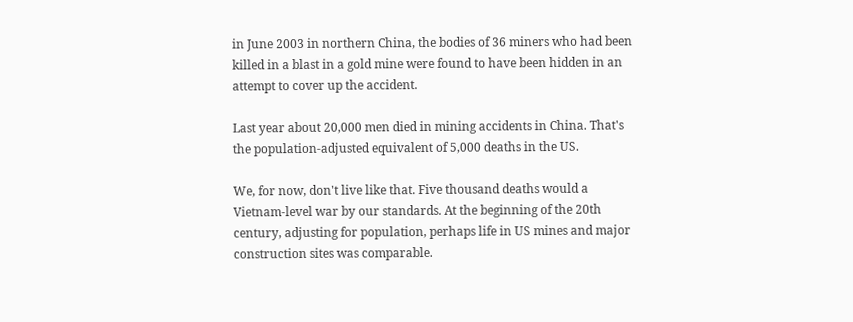in June 2003 in northern China, the bodies of 36 miners who had been killed in a blast in a gold mine were found to have been hidden in an attempt to cover up the accident.

Last year about 20,000 men died in mining accidents in China. That's the population-adjusted equivalent of 5,000 deaths in the US.

We, for now, don't live like that. Five thousand deaths would a Vietnam-level war by our standards. At the beginning of the 20th century, adjusting for population, perhaps life in US mines and major construction sites was comparable.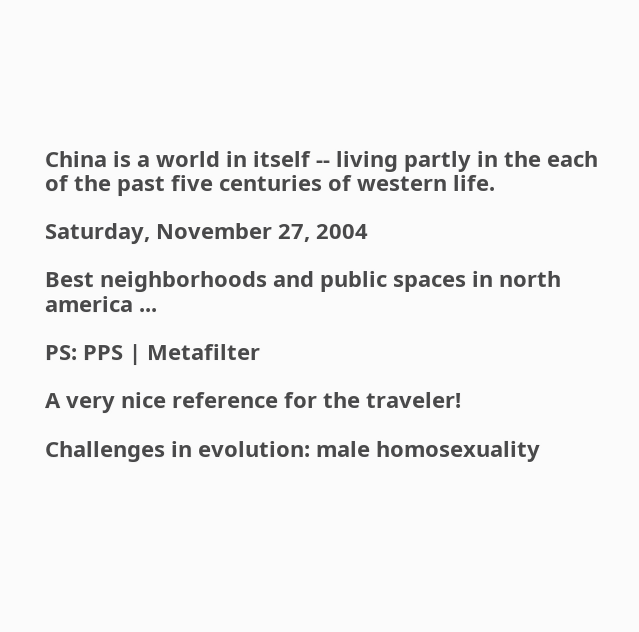China is a world in itself -- living partly in the each of the past five centuries of western life.

Saturday, November 27, 2004

Best neighborhoods and public spaces in north america ...

PS: PPS | Metafilter

A very nice reference for the traveler!

Challenges in evolution: male homosexuality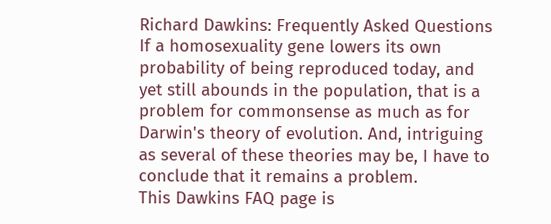Richard Dawkins: Frequently Asked Questions
If a homosexuality gene lowers its own probability of being reproduced today, and yet still abounds in the population, that is a problem for commonsense as much as for Darwin's theory of evolution. And, intriguing as several of these theories may be, I have to conclude that it remains a problem.
This Dawkins FAQ page is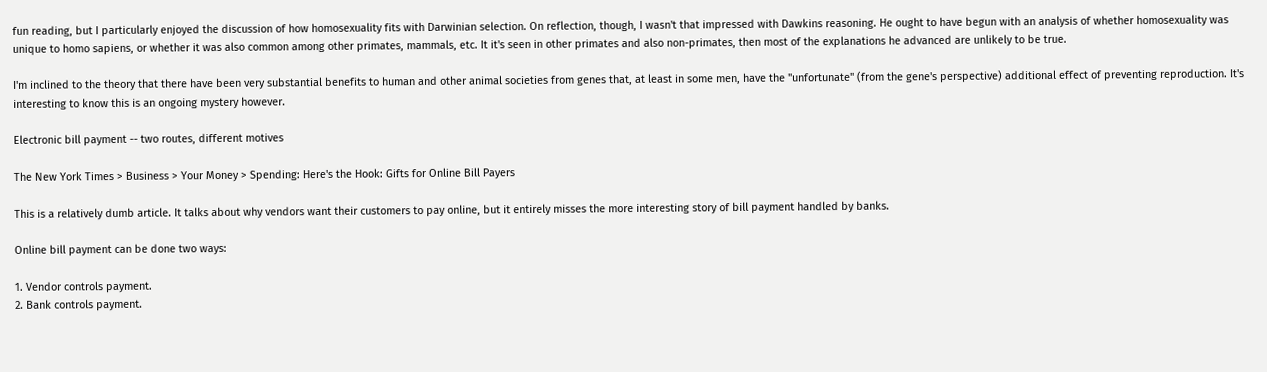fun reading, but I particularly enjoyed the discussion of how homosexuality fits with Darwinian selection. On reflection, though, I wasn't that impressed with Dawkins reasoning. He ought to have begun with an analysis of whether homosexuality was unique to homo sapiens, or whether it was also common among other primates, mammals, etc. It it's seen in other primates and also non-primates, then most of the explanations he advanced are unlikely to be true.

I'm inclined to the theory that there have been very substantial benefits to human and other animal societies from genes that, at least in some men, have the "unfortunate" (from the gene's perspective) additional effect of preventing reproduction. It's interesting to know this is an ongoing mystery however.

Electronic bill payment -- two routes, different motives

The New York Times > Business > Your Money > Spending: Here's the Hook: Gifts for Online Bill Payers

This is a relatively dumb article. It talks about why vendors want their customers to pay online, but it entirely misses the more interesting story of bill payment handled by banks.

Online bill payment can be done two ways:

1. Vendor controls payment.
2. Bank controls payment.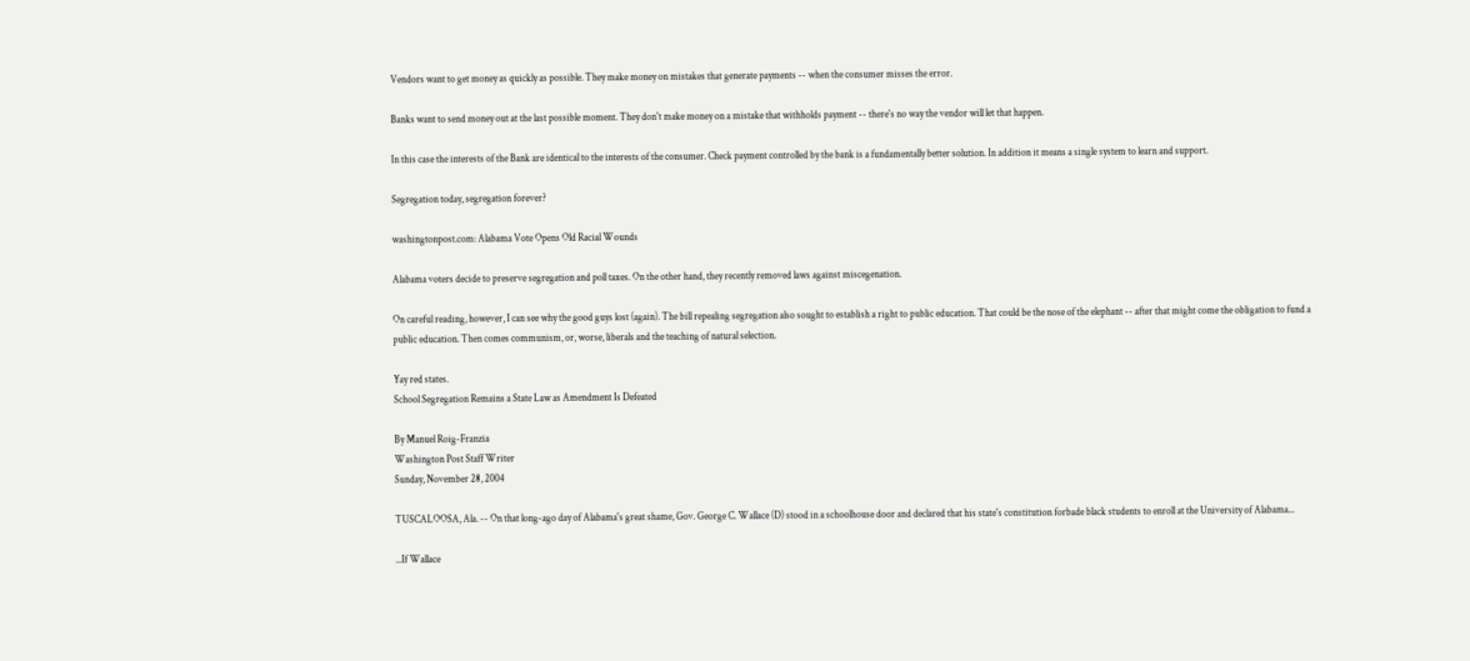Vendors want to get money as quickly as possible. They make money on mistakes that generate payments -- when the consumer misses the error.

Banks want to send money out at the last possible moment. They don't make money on a mistake that withholds payment -- there's no way the vendor will let that happen.

In this case the interests of the Bank are identical to the interests of the consumer. Check payment controlled by the bank is a fundamentally better solution. In addition it means a single system to learn and support.

Segregation today, segregation forever?

washingtonpost.com: Alabama Vote Opens Old Racial Wounds

Alabama voters decide to preserve segregation and poll taxes. On the other hand, they recently removed laws against miscegenation.

On careful reading, however, I can see why the good guys lost (again). The bill repealing segregation also sought to establish a right to public education. That could be the nose of the elephant -- after that might come the obligation to fund a public education. Then comes communism, or, worse, liberals and the teaching of natural selection.

Yay red states.
School Segregation Remains a State Law as Amendment Is Defeated

By Manuel Roig-Franzia
Washington Post Staff Writer
Sunday, November 28, 2004

TUSCALOOSA, Ala. -- On that long-ago day of Alabama's great shame, Gov. George C. Wallace (D) stood in a schoolhouse door and declared that his state's constitution forbade black students to enroll at the University of Alabama...

...If Wallace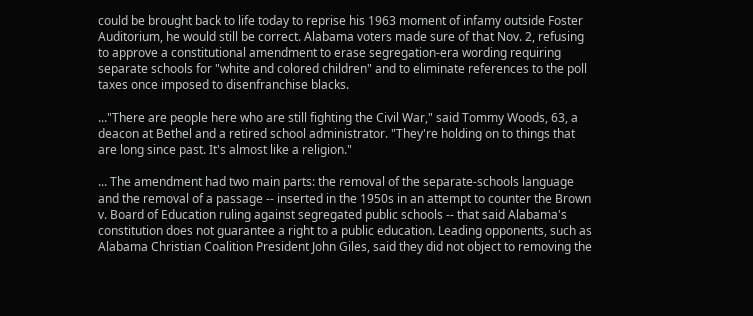could be brought back to life today to reprise his 1963 moment of infamy outside Foster Auditorium, he would still be correct. Alabama voters made sure of that Nov. 2, refusing to approve a constitutional amendment to erase segregation-era wording requiring separate schools for "white and colored children" and to eliminate references to the poll taxes once imposed to disenfranchise blacks.

..."There are people here who are still fighting the Civil War," said Tommy Woods, 63, a deacon at Bethel and a retired school administrator. "They're holding on to things that are long since past. It's almost like a religion."

... The amendment had two main parts: the removal of the separate-schools language and the removal of a passage -- inserted in the 1950s in an attempt to counter the Brown v. Board of Education ruling against segregated public schools -- that said Alabama's constitution does not guarantee a right to a public education. Leading opponents, such as Alabama Christian Coalition President John Giles, said they did not object to removing the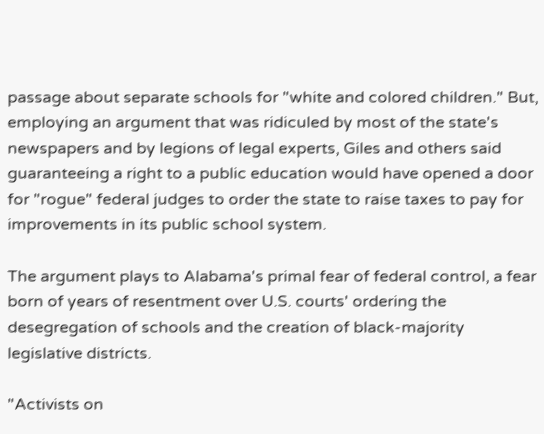passage about separate schools for "white and colored children." But, employing an argument that was ridiculed by most of the state's newspapers and by legions of legal experts, Giles and others said guaranteeing a right to a public education would have opened a door for "rogue" federal judges to order the state to raise taxes to pay for improvements in its public school system.

The argument plays to Alabama's primal fear of federal control, a fear born of years of resentment over U.S. courts' ordering the desegregation of schools and the creation of black-majority legislative districts.

"Activists on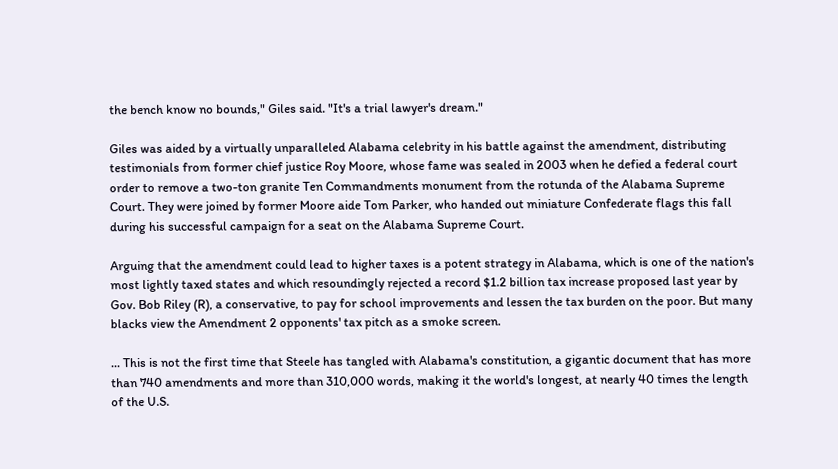the bench know no bounds," Giles said. "It's a trial lawyer's dream."

Giles was aided by a virtually unparalleled Alabama celebrity in his battle against the amendment, distributing testimonials from former chief justice Roy Moore, whose fame was sealed in 2003 when he defied a federal court order to remove a two-ton granite Ten Commandments monument from the rotunda of the Alabama Supreme Court. They were joined by former Moore aide Tom Parker, who handed out miniature Confederate flags this fall during his successful campaign for a seat on the Alabama Supreme Court.

Arguing that the amendment could lead to higher taxes is a potent strategy in Alabama, which is one of the nation's most lightly taxed states and which resoundingly rejected a record $1.2 billion tax increase proposed last year by Gov. Bob Riley (R), a conservative, to pay for school improvements and lessen the tax burden on the poor. But many blacks view the Amendment 2 opponents' tax pitch as a smoke screen.

... This is not the first time that Steele has tangled with Alabama's constitution, a gigantic document that has more than 740 amendments and more than 310,000 words, making it the world's longest, at nearly 40 times the length of the U.S.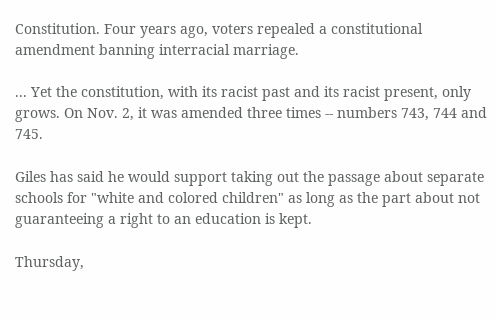Constitution. Four years ago, voters repealed a constitutional amendment banning interracial marriage.

... Yet the constitution, with its racist past and its racist present, only grows. On Nov. 2, it was amended three times -- numbers 743, 744 and 745.

Giles has said he would support taking out the passage about separate schools for "white and colored children" as long as the part about not guaranteeing a right to an education is kept.

Thursday,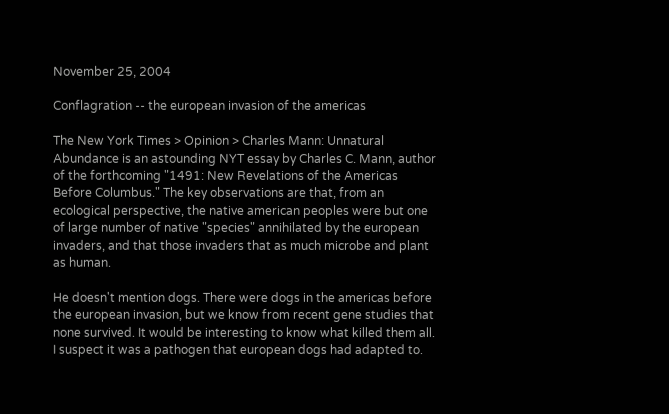November 25, 2004

Conflagration -- the european invasion of the americas

The New York Times > Opinion > Charles Mann: Unnatural Abundance is an astounding NYT essay by Charles C. Mann, author of the forthcoming "1491: New Revelations of the Americas Before Columbus." The key observations are that, from an ecological perspective, the native american peoples were but one of large number of native "species" annihilated by the european invaders, and that those invaders that as much microbe and plant as human.

He doesn't mention dogs. There were dogs in the americas before the european invasion, but we know from recent gene studies that none survived. It would be interesting to know what killed them all. I suspect it was a pathogen that european dogs had adapted to.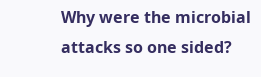Why were the microbial attacks so one sided?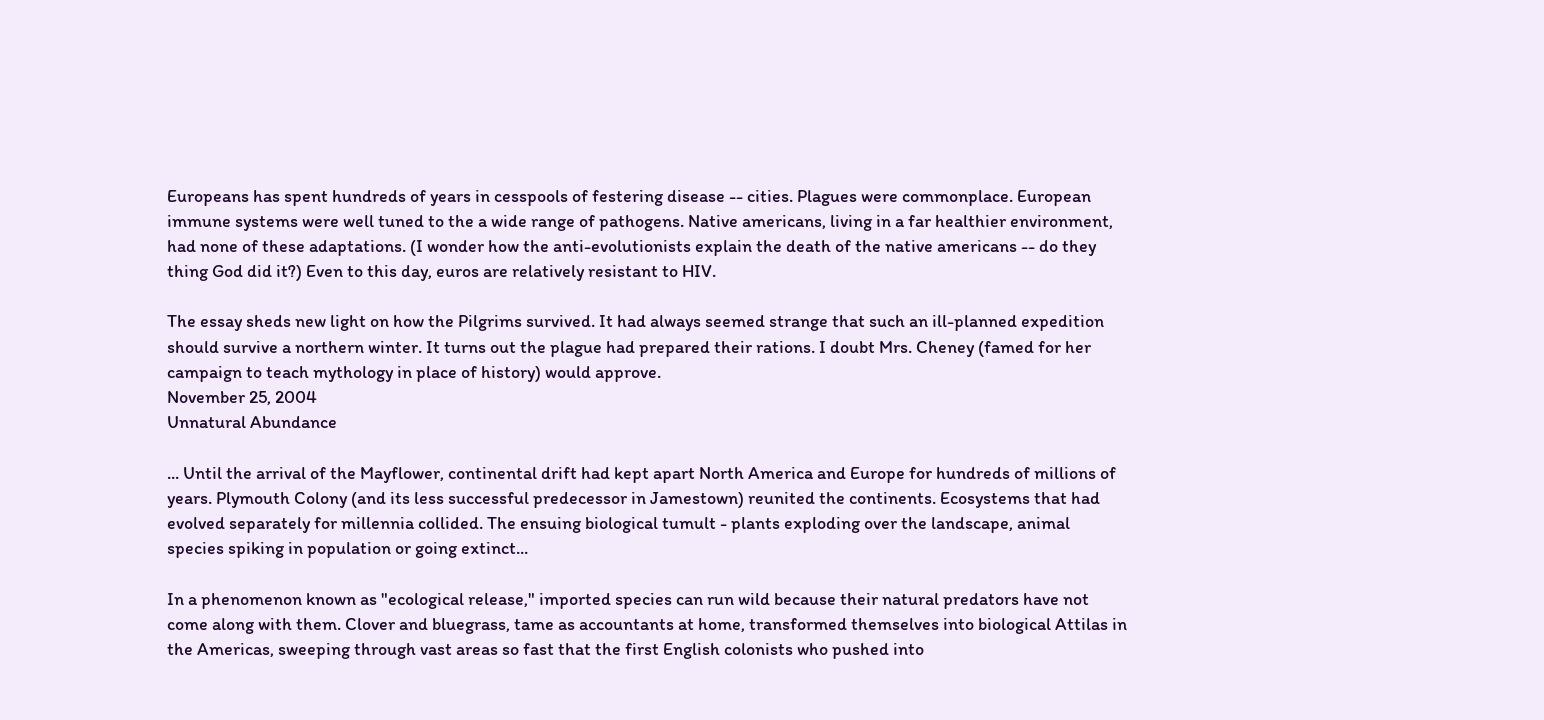Europeans has spent hundreds of years in cesspools of festering disease -- cities. Plagues were commonplace. European immune systems were well tuned to the a wide range of pathogens. Native americans, living in a far healthier environment, had none of these adaptations. (I wonder how the anti-evolutionists explain the death of the native americans -- do they thing God did it?) Even to this day, euros are relatively resistant to HIV.

The essay sheds new light on how the Pilgrims survived. It had always seemed strange that such an ill-planned expedition should survive a northern winter. It turns out the plague had prepared their rations. I doubt Mrs. Cheney (famed for her campaign to teach mythology in place of history) would approve.
November 25, 2004
Unnatural Abundance

... Until the arrival of the Mayflower, continental drift had kept apart North America and Europe for hundreds of millions of years. Plymouth Colony (and its less successful predecessor in Jamestown) reunited the continents. Ecosystems that had evolved separately for millennia collided. The ensuing biological tumult - plants exploding over the landscape, animal species spiking in population or going extinct...

In a phenomenon known as "ecological release," imported species can run wild because their natural predators have not come along with them. Clover and bluegrass, tame as accountants at home, transformed themselves into biological Attilas in the Americas, sweeping through vast areas so fast that the first English colonists who pushed into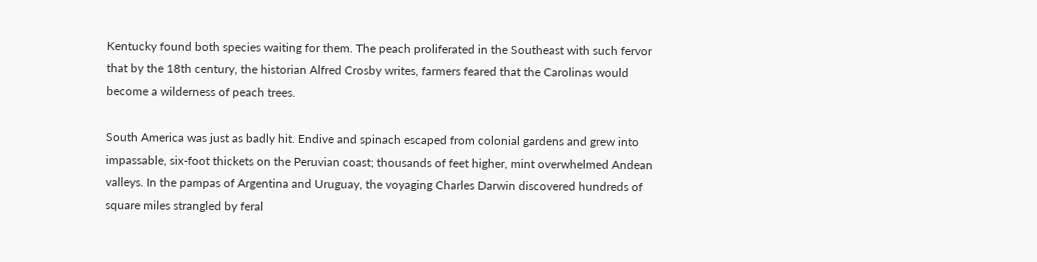Kentucky found both species waiting for them. The peach proliferated in the Southeast with such fervor that by the 18th century, the historian Alfred Crosby writes, farmers feared that the Carolinas would become a wilderness of peach trees.

South America was just as badly hit. Endive and spinach escaped from colonial gardens and grew into impassable, six-foot thickets on the Peruvian coast; thousands of feet higher, mint overwhelmed Andean valleys. In the pampas of Argentina and Uruguay, the voyaging Charles Darwin discovered hundreds of square miles strangled by feral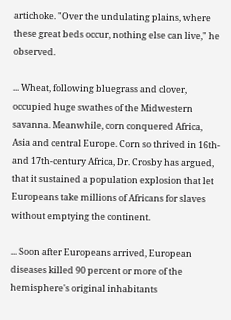artichoke. "Over the undulating plains, where these great beds occur, nothing else can live," he observed.

... Wheat, following bluegrass and clover, occupied huge swathes of the Midwestern savanna. Meanwhile, corn conquered Africa, Asia and central Europe. Corn so thrived in 16th- and 17th-century Africa, Dr. Crosby has argued, that it sustained a population explosion that let Europeans take millions of Africans for slaves without emptying the continent.

... Soon after Europeans arrived, European diseases killed 90 percent or more of the hemisphere's original inhabitants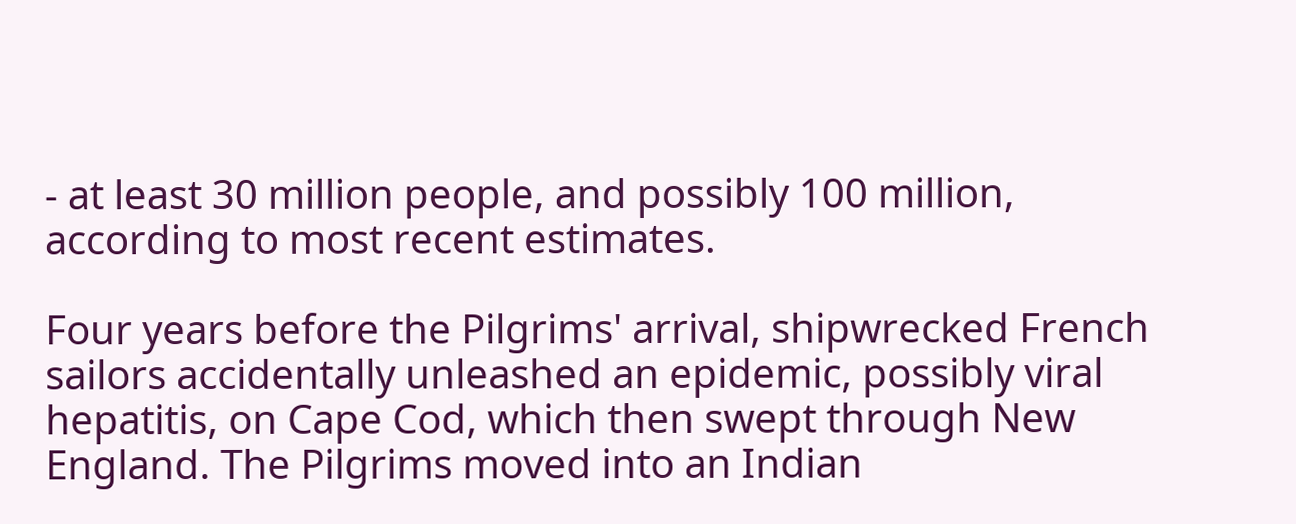- at least 30 million people, and possibly 100 million, according to most recent estimates.

Four years before the Pilgrims' arrival, shipwrecked French sailors accidentally unleashed an epidemic, possibly viral hepatitis, on Cape Cod, which then swept through New England. The Pilgrims moved into an Indian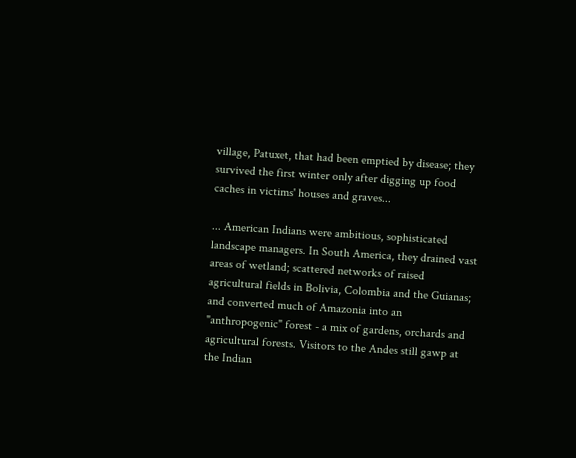village, Patuxet, that had been emptied by disease; they survived the first winter only after digging up food caches in victims' houses and graves...

... American Indians were ambitious, sophisticated landscape managers. In South America, they drained vast areas of wetland; scattered networks of raised agricultural fields in Bolivia, Colombia and the Guianas; and converted much of Amazonia into an "anthropogenic" forest - a mix of gardens, orchards and agricultural forests. Visitors to the Andes still gawp at the Indian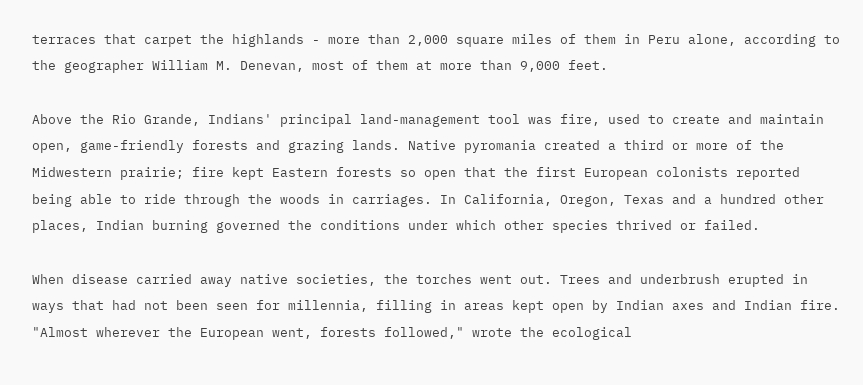terraces that carpet the highlands - more than 2,000 square miles of them in Peru alone, according to the geographer William M. Denevan, most of them at more than 9,000 feet.

Above the Rio Grande, Indians' principal land-management tool was fire, used to create and maintain open, game-friendly forests and grazing lands. Native pyromania created a third or more of the Midwestern prairie; fire kept Eastern forests so open that the first European colonists reported being able to ride through the woods in carriages. In California, Oregon, Texas and a hundred other places, Indian burning governed the conditions under which other species thrived or failed.

When disease carried away native societies, the torches went out. Trees and underbrush erupted in ways that had not been seen for millennia, filling in areas kept open by Indian axes and Indian fire. "Almost wherever the European went, forests followed," wrote the ecological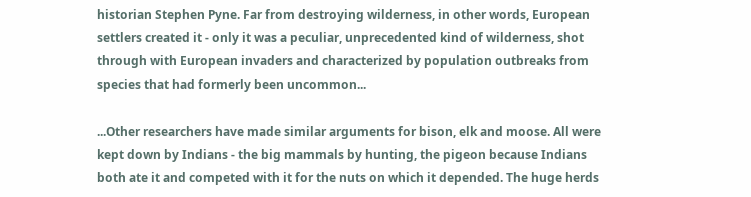historian Stephen Pyne. Far from destroying wilderness, in other words, European settlers created it - only it was a peculiar, unprecedented kind of wilderness, shot through with European invaders and characterized by population outbreaks from species that had formerly been uncommon...

...Other researchers have made similar arguments for bison, elk and moose. All were kept down by Indians - the big mammals by hunting, the pigeon because Indians both ate it and competed with it for the nuts on which it depended. The huge herds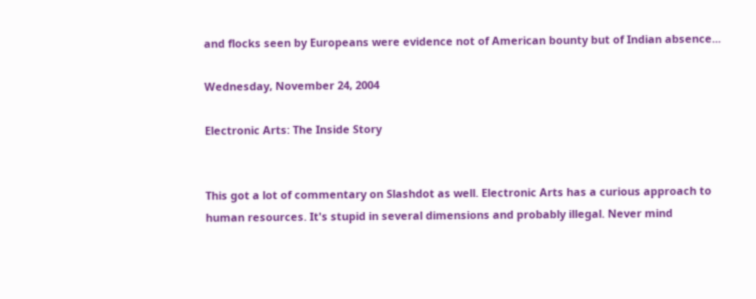and flocks seen by Europeans were evidence not of American bounty but of Indian absence...

Wednesday, November 24, 2004

Electronic Arts: The Inside Story


This got a lot of commentary on Slashdot as well. Electronic Arts has a curious approach to human resources. It's stupid in several dimensions and probably illegal. Never mind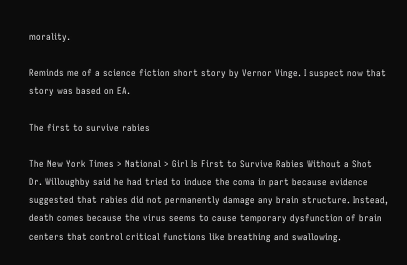morality.

Reminds me of a science fiction short story by Vernor Vinge. I suspect now that story was based on EA.

The first to survive rabies

The New York Times > National > Girl Is First to Survive Rabies Without a Shot
Dr. Willoughby said he had tried to induce the coma in part because evidence suggested that rabies did not permanently damage any brain structure. Instead, death comes because the virus seems to cause temporary dysfunction of brain centers that control critical functions like breathing and swallowing.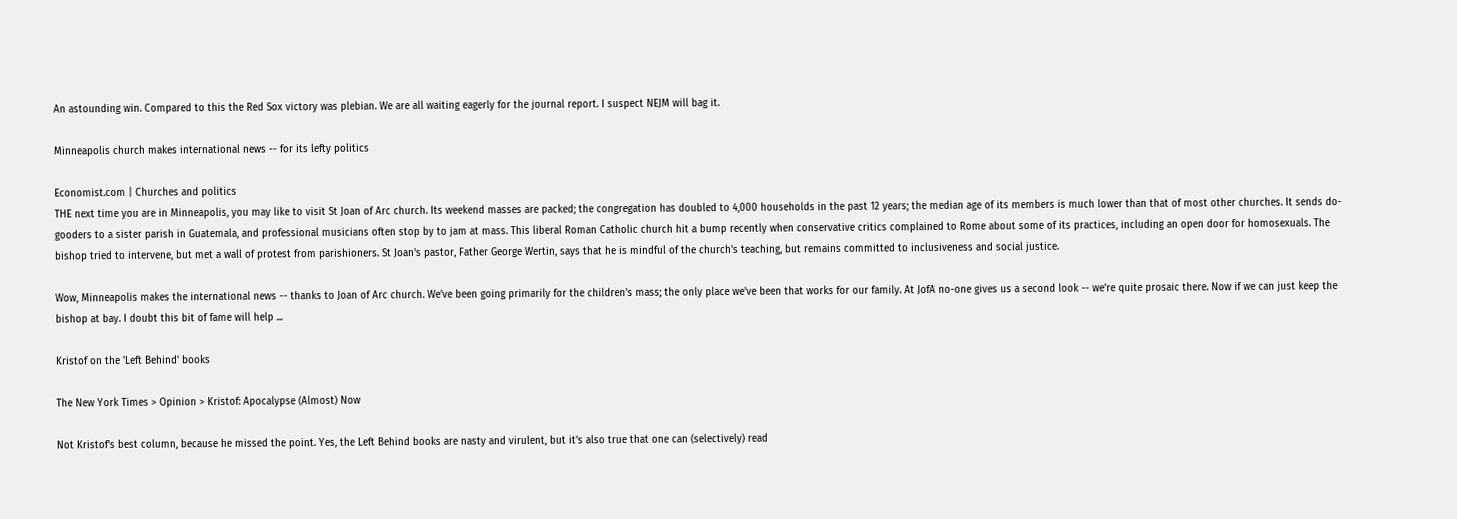An astounding win. Compared to this the Red Sox victory was plebian. We are all waiting eagerly for the journal report. I suspect NEJM will bag it.

Minneapolis church makes international news -- for its lefty politics

Economist.com | Churches and politics
THE next time you are in Minneapolis, you may like to visit St Joan of Arc church. Its weekend masses are packed; the congregation has doubled to 4,000 households in the past 12 years; the median age of its members is much lower than that of most other churches. It sends do-gooders to a sister parish in Guatemala, and professional musicians often stop by to jam at mass. This liberal Roman Catholic church hit a bump recently when conservative critics complained to Rome about some of its practices, including an open door for homosexuals. The bishop tried to intervene, but met a wall of protest from parishioners. St Joan's pastor, Father George Wertin, says that he is mindful of the church's teaching, but remains committed to inclusiveness and social justice.

Wow, Minneapolis makes the international news -- thanks to Joan of Arc church. We've been going primarily for the children's mass; the only place we've been that works for our family. At JofA no-one gives us a second look -- we're quite prosaic there. Now if we can just keep the bishop at bay. I doubt this bit of fame will help ...

Kristof on the 'Left Behind' books

The New York Times > Opinion > Kristof: Apocalypse (Almost) Now

Not Kristof's best column, because he missed the point. Yes, the Left Behind books are nasty and virulent, but it's also true that one can (selectively) read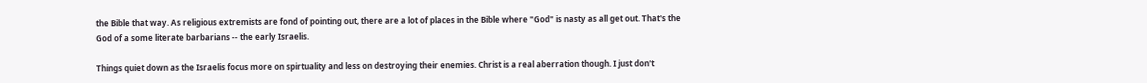the Bible that way. As religious extremists are fond of pointing out, there are a lot of places in the Bible where "God" is nasty as all get out. That's the God of a some literate barbarians -- the early Israelis.

Things quiet down as the Israelis focus more on spirtuality and less on destroying their enemies. Christ is a real aberration though. I just don't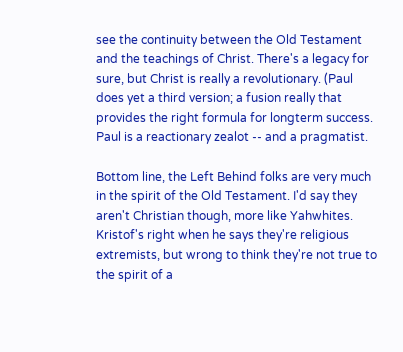see the continuity between the Old Testament and the teachings of Christ. There's a legacy for sure, but Christ is really a revolutionary. (Paul does yet a third version; a fusion really that provides the right formula for longterm success. Paul is a reactionary zealot -- and a pragmatist.

Bottom line, the Left Behind folks are very much in the spirit of the Old Testament. I'd say they aren't Christian though, more like Yahwhites. Kristof's right when he says they're religious extremists, but wrong to think they're not true to the spirit of a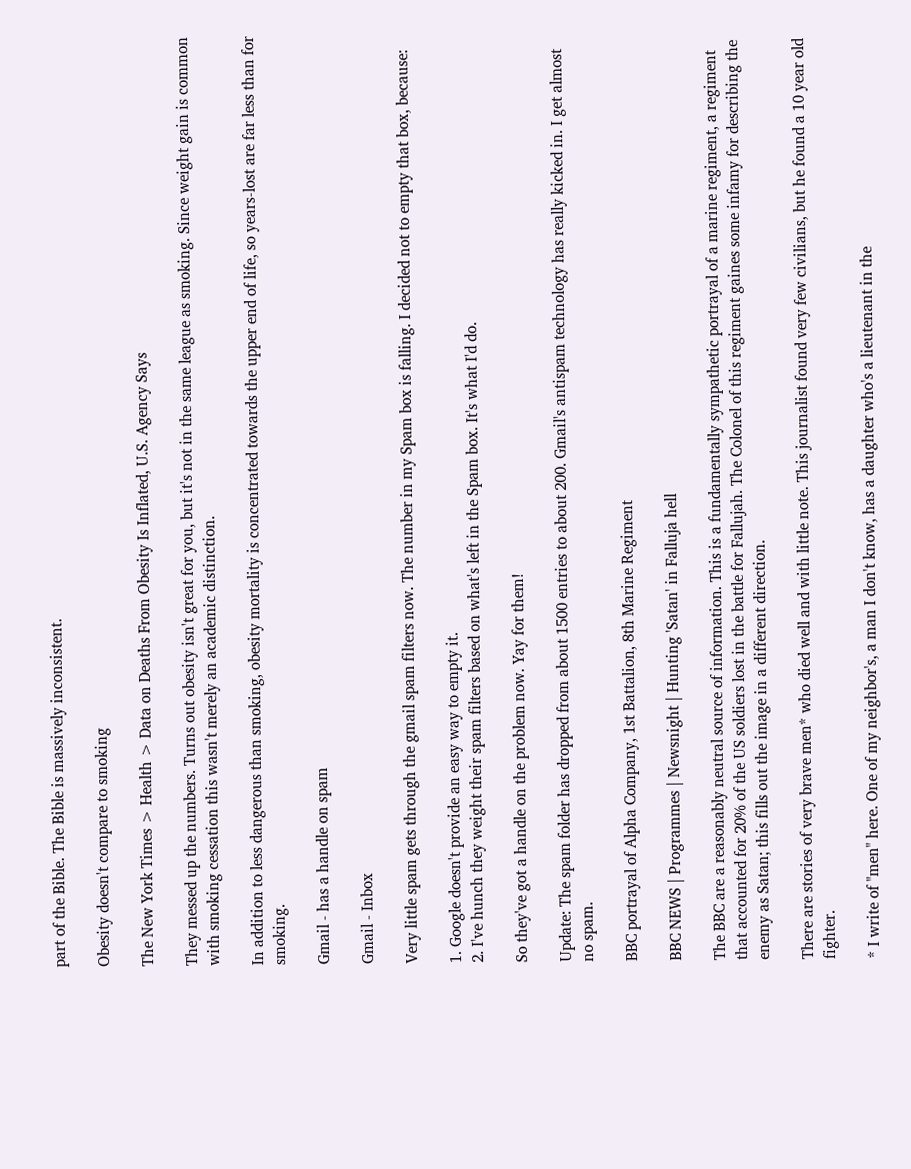part of the Bible. The Bible is massively inconsistent.

Obesity doesn't compare to smoking

The New York Times > Health > Data on Deaths From Obesity Is Inflated, U.S. Agency Says

They messed up the numbers. Turns out obesity isn't great for you, but it's not in the same league as smoking. Since weight gain is common with smoking cessation this wasn't merely an academic distinction.

In addition to less dangerous than smoking, obesity mortality is concentrated towards the upper end of life, so years-lost are far less than for smoking.

Gmail - has a handle on spam

Gmail - Inbox

Very little spam gets through the gmail spam filters now. The number in my Spam box is falling. I decided not to empty that box, because:

1. Google doesn't provide an easy way to empty it.
2. I've hunch they weight their spam filters based on what's left in the Spam box. It's what I'd do.

So they've got a handle on the problem now. Yay for them!

Update: The spam folder has dropped from about 1500 entries to about 200. Gmail's antispam technology has really kicked in. I get almost no spam.

BBC portrayal of Alpha Company, 1st Battalion, 8th Marine Regiment

BBC NEWS | Programmes | Newsnight | Hunting 'Satan' in Falluja hell

The BBC are a reasonably neutral source of information. This is a fundamentally sympathetic portrayal of a marine regiment, a regiment that accounted for 20% of the US soldiers lost in the battle for Fallujah. The Colonel of this regiment gaines some infamy for describing the enemy as Satan; this fills out the image in a different direction.

There are stories of very brave men* who died well and with little note. This journalist found very few civilians, but he found a 10 year old fighter.

* I write of "men" here. One of my neighbor's, a man I don't know, has a daughter who's a lieutenant in the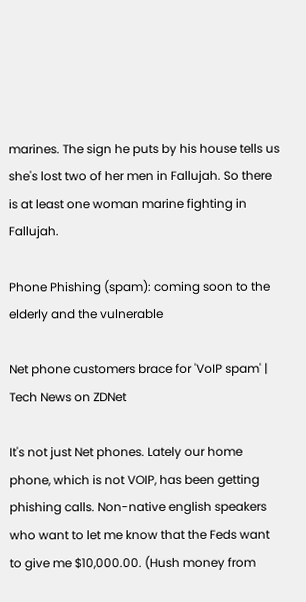marines. The sign he puts by his house tells us she's lost two of her men in Fallujah. So there is at least one woman marine fighting in Fallujah.

Phone Phishing (spam): coming soon to the elderly and the vulnerable

Net phone customers brace for 'VoIP spam' | Tech News on ZDNet

It's not just Net phones. Lately our home phone, which is not VOIP, has been getting phishing calls. Non-native english speakers who want to let me know that the Feds want to give me $10,000.00. (Hush money from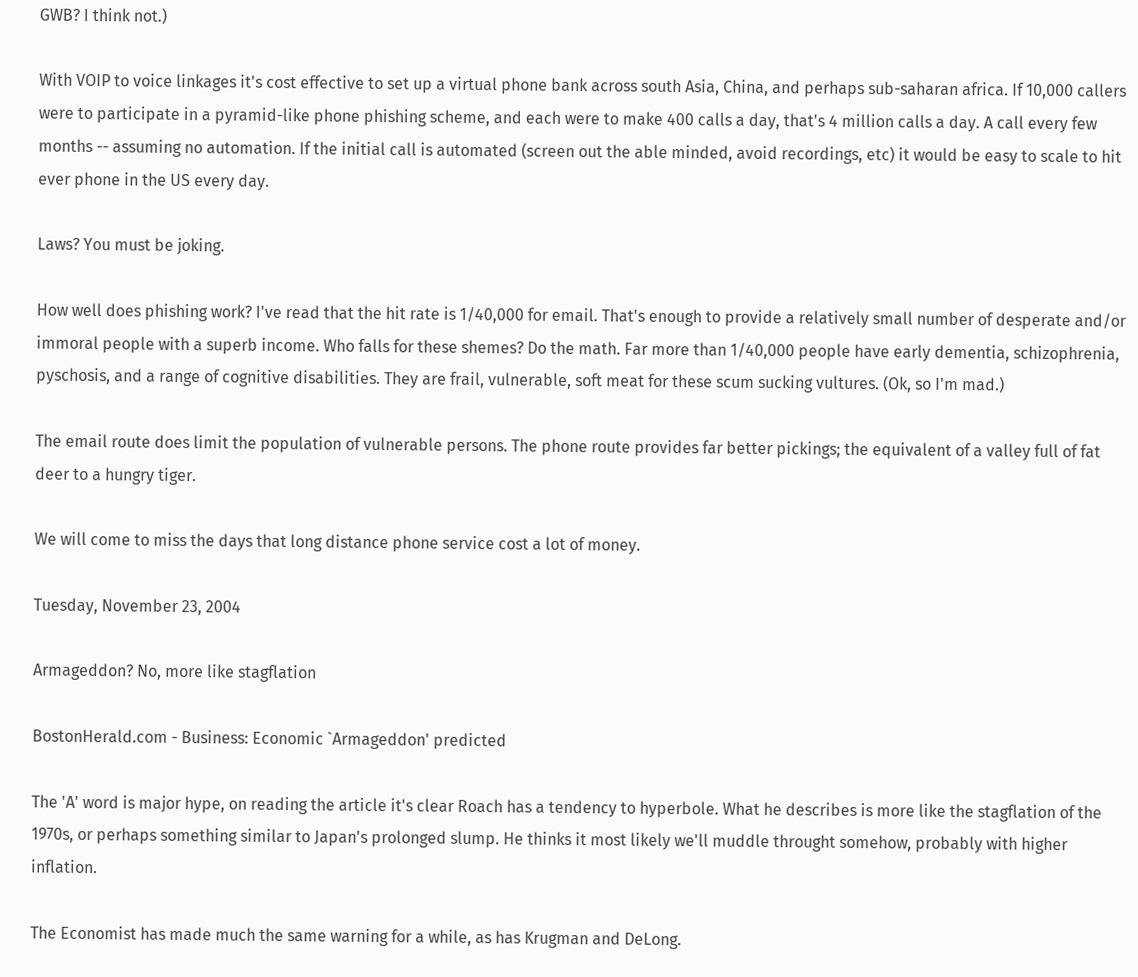GWB? I think not.)

With VOIP to voice linkages it's cost effective to set up a virtual phone bank across south Asia, China, and perhaps sub-saharan africa. If 10,000 callers were to participate in a pyramid-like phone phishing scheme, and each were to make 400 calls a day, that's 4 million calls a day. A call every few months -- assuming no automation. If the initial call is automated (screen out the able minded, avoid recordings, etc) it would be easy to scale to hit ever phone in the US every day.

Laws? You must be joking.

How well does phishing work? I've read that the hit rate is 1/40,000 for email. That's enough to provide a relatively small number of desperate and/or immoral people with a superb income. Who falls for these shemes? Do the math. Far more than 1/40,000 people have early dementia, schizophrenia, pyschosis, and a range of cognitive disabilities. They are frail, vulnerable, soft meat for these scum sucking vultures. (Ok, so I'm mad.)

The email route does limit the population of vulnerable persons. The phone route provides far better pickings; the equivalent of a valley full of fat deer to a hungry tiger.

We will come to miss the days that long distance phone service cost a lot of money.

Tuesday, November 23, 2004

Armageddon? No, more like stagflation

BostonHerald.com - Business: Economic `Armageddon' predicted

The 'A' word is major hype, on reading the article it's clear Roach has a tendency to hyperbole. What he describes is more like the stagflation of the 1970s, or perhaps something similar to Japan's prolonged slump. He thinks it most likely we'll muddle throught somehow, probably with higher inflation.

The Economist has made much the same warning for a while, as has Krugman and DeLong.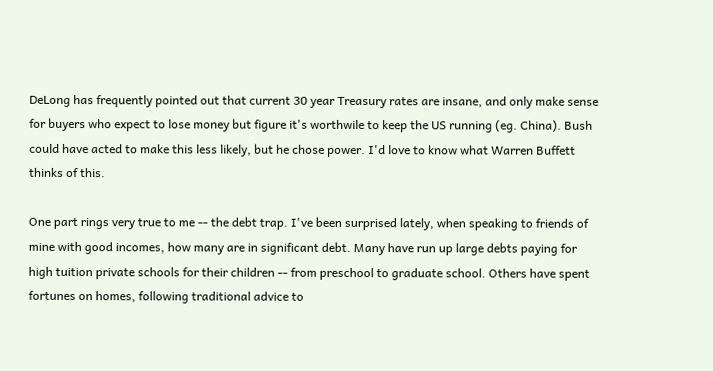DeLong has frequently pointed out that current 30 year Treasury rates are insane, and only make sense for buyers who expect to lose money but figure it's worthwile to keep the US running (eg. China). Bush could have acted to make this less likely, but he chose power. I'd love to know what Warren Buffett thinks of this.

One part rings very true to me -- the debt trap. I've been surprised lately, when speaking to friends of mine with good incomes, how many are in significant debt. Many have run up large debts paying for high tuition private schools for their children -- from preschool to graduate school. Others have spent fortunes on homes, following traditional advice to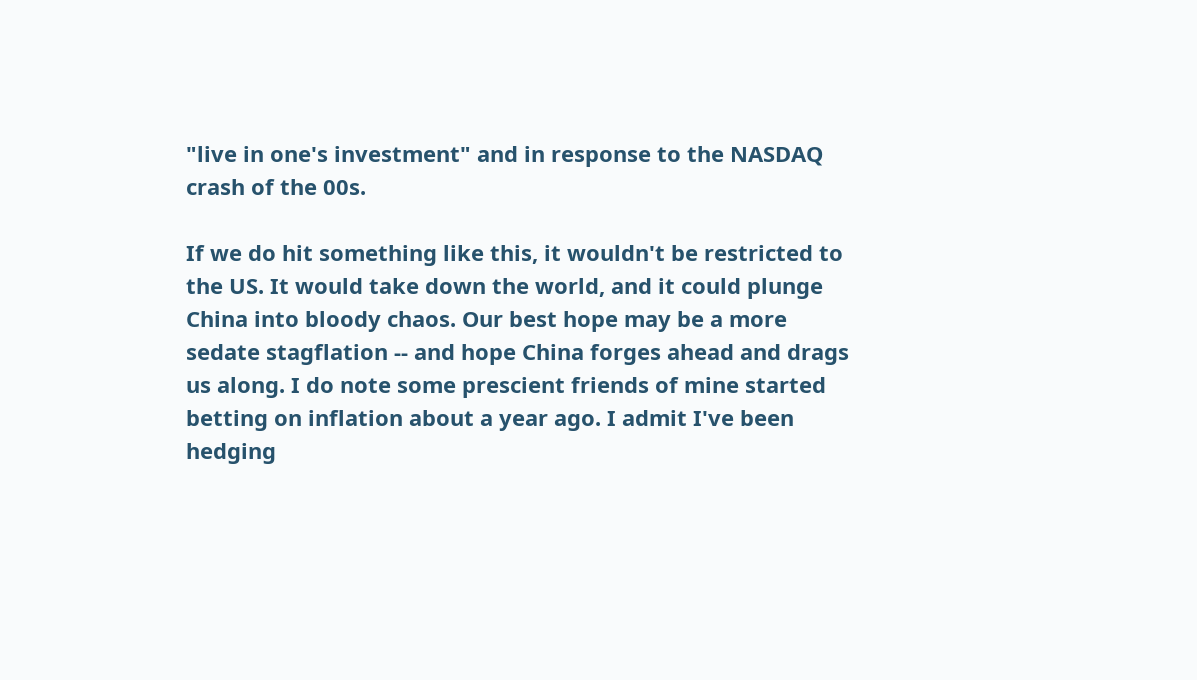"live in one's investment" and in response to the NASDAQ crash of the 00s.

If we do hit something like this, it wouldn't be restricted to the US. It would take down the world, and it could plunge China into bloody chaos. Our best hope may be a more sedate stagflation -- and hope China forges ahead and drags us along. I do note some prescient friends of mine started betting on inflation about a year ago. I admit I've been hedging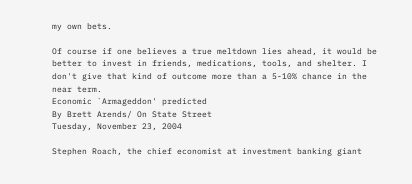my own bets.

Of course if one believes a true meltdown lies ahead, it would be better to invest in friends, medications, tools, and shelter. I don't give that kind of outcome more than a 5-10% chance in the near term.
Economic `Armageddon' predicted
By Brett Arends/ On State Street
Tuesday, November 23, 2004

Stephen Roach, the chief economist at investment banking giant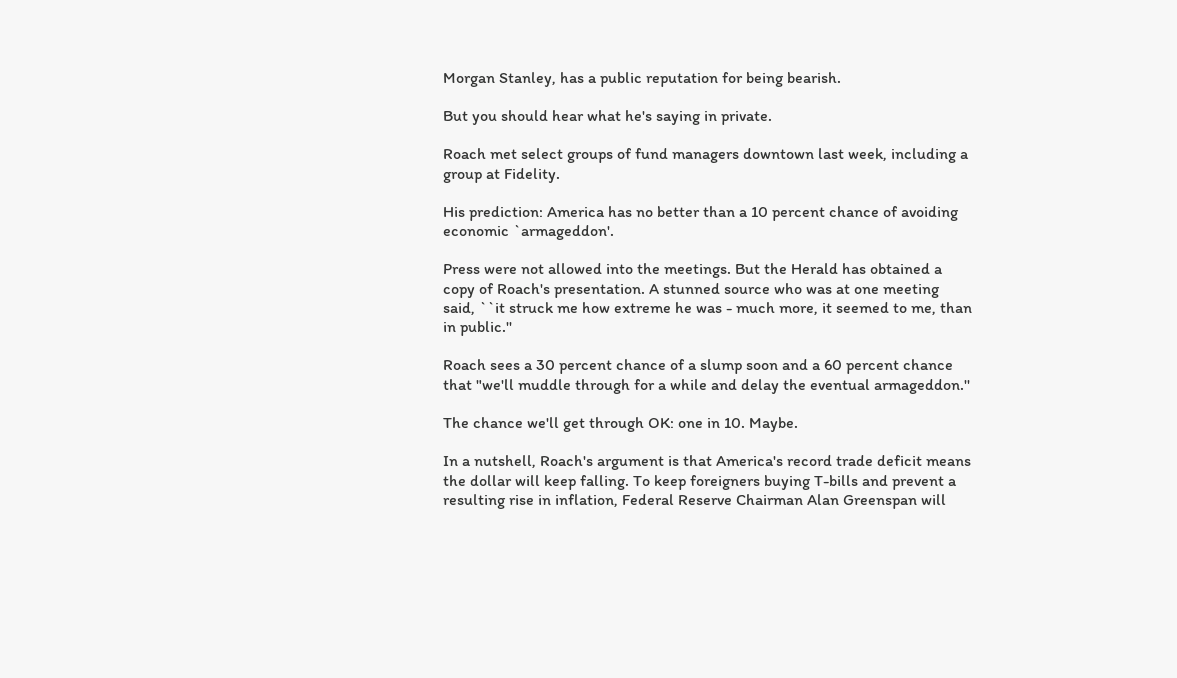Morgan Stanley, has a public reputation for being bearish.

But you should hear what he's saying in private.

Roach met select groups of fund managers downtown last week, including a group at Fidelity.

His prediction: America has no better than a 10 percent chance of avoiding economic `armageddon'.

Press were not allowed into the meetings. But the Herald has obtained a copy of Roach's presentation. A stunned source who was at one meeting said, ``it struck me how extreme he was - much more, it seemed to me, than in public.''

Roach sees a 30 percent chance of a slump soon and a 60 percent chance that "we'll muddle through for a while and delay the eventual armageddon.''

The chance we'll get through OK: one in 10. Maybe.

In a nutshell, Roach's argument is that America's record trade deficit means the dollar will keep falling. To keep foreigners buying T-bills and prevent a resulting rise in inflation, Federal Reserve Chairman Alan Greenspan will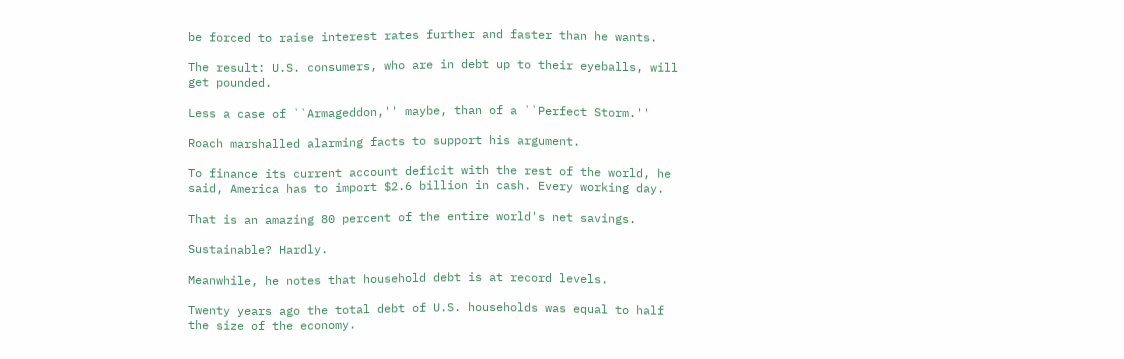be forced to raise interest rates further and faster than he wants.

The result: U.S. consumers, who are in debt up to their eyeballs, will get pounded.

Less a case of ``Armageddon,'' maybe, than of a ``Perfect Storm.''

Roach marshalled alarming facts to support his argument.

To finance its current account deficit with the rest of the world, he said, America has to import $2.6 billion in cash. Every working day.

That is an amazing 80 percent of the entire world's net savings.

Sustainable? Hardly.

Meanwhile, he notes that household debt is at record levels.

Twenty years ago the total debt of U.S. households was equal to half the size of the economy.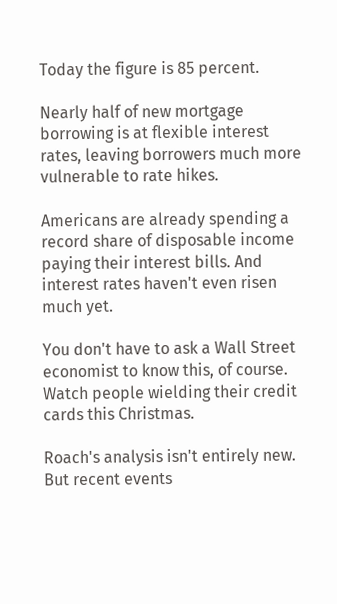Today the figure is 85 percent.

Nearly half of new mortgage borrowing is at flexible interest rates, leaving borrowers much more vulnerable to rate hikes.

Americans are already spending a record share of disposable income paying their interest bills. And interest rates haven't even risen much yet.

You don't have to ask a Wall Street economist to know this, of course. Watch people wielding their credit cards this Christmas.

Roach's analysis isn't entirely new. But recent events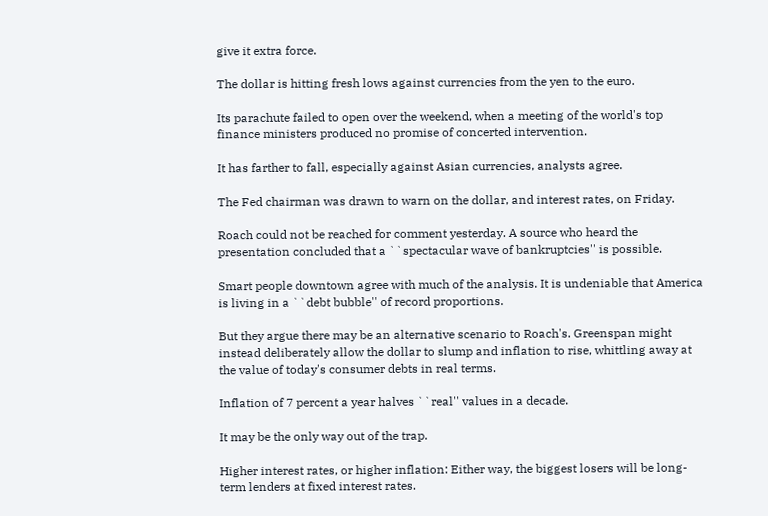give it extra force.

The dollar is hitting fresh lows against currencies from the yen to the euro.

Its parachute failed to open over the weekend, when a meeting of the world's top finance ministers produced no promise of concerted intervention.

It has farther to fall, especially against Asian currencies, analysts agree.

The Fed chairman was drawn to warn on the dollar, and interest rates, on Friday.

Roach could not be reached for comment yesterday. A source who heard the presentation concluded that a ``spectacular wave of bankruptcies'' is possible.

Smart people downtown agree with much of the analysis. It is undeniable that America is living in a ``debt bubble'' of record proportions.

But they argue there may be an alternative scenario to Roach's. Greenspan might instead deliberately allow the dollar to slump and inflation to rise, whittling away at the value of today's consumer debts in real terms.

Inflation of 7 percent a year halves ``real'' values in a decade.

It may be the only way out of the trap.

Higher interest rates, or higher inflation: Either way, the biggest losers will be long-term lenders at fixed interest rates.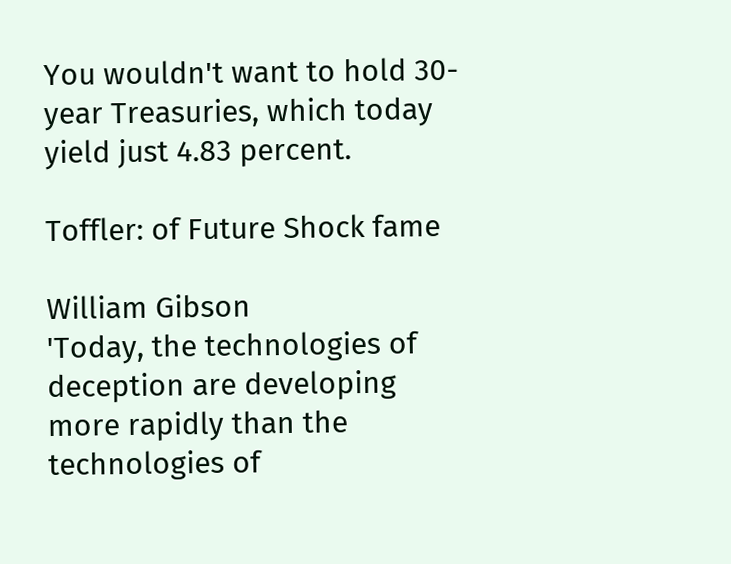You wouldn't want to hold 30-year Treasuries, which today yield just 4.83 percent.

Toffler: of Future Shock fame

William Gibson
'Today, the technologies of deception are developing more rapidly than the technologies of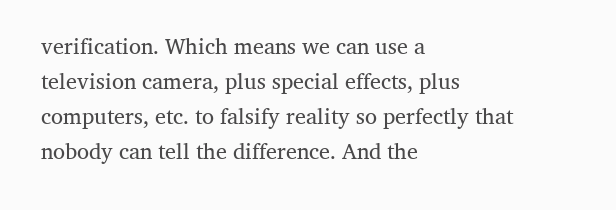verification. Which means we can use a television camera, plus special effects, plus computers, etc. to falsify reality so perfectly that nobody can tell the difference. And the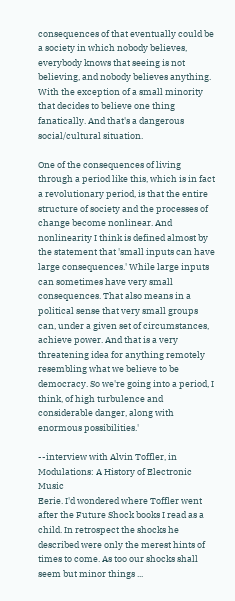consequences of that eventually could be a society in which nobody believes, everybody knows that seeing is not believing, and nobody believes anything. With the exception of a small minority that decides to believe one thing fanatically. And that's a dangerous social/cultural situation.

One of the consequences of living through a period like this, which is in fact a revolutionary period, is that the entire structure of society and the processes of change become nonlinear. And nonlinearity I think is defined almost by the statement that 'small inputs can have large consequences.' While large inputs can sometimes have very small consequences. That also means in a political sense that very small groups can, under a given set of circumstances, achieve power. And that is a very threatening idea for anything remotely resembling what we believe to be democracy. So we're going into a period, I think, of high turbulence and considerable danger, along with enormous possibilities.'

--interview with Alvin Toffler, in Modulations: A History of Electronic Music
Eerie. I'd wondered where Toffler went after the Future Shock books I read as a child. In retrospect the shocks he described were only the merest hints of times to come. As too our shocks shall seem but minor things ...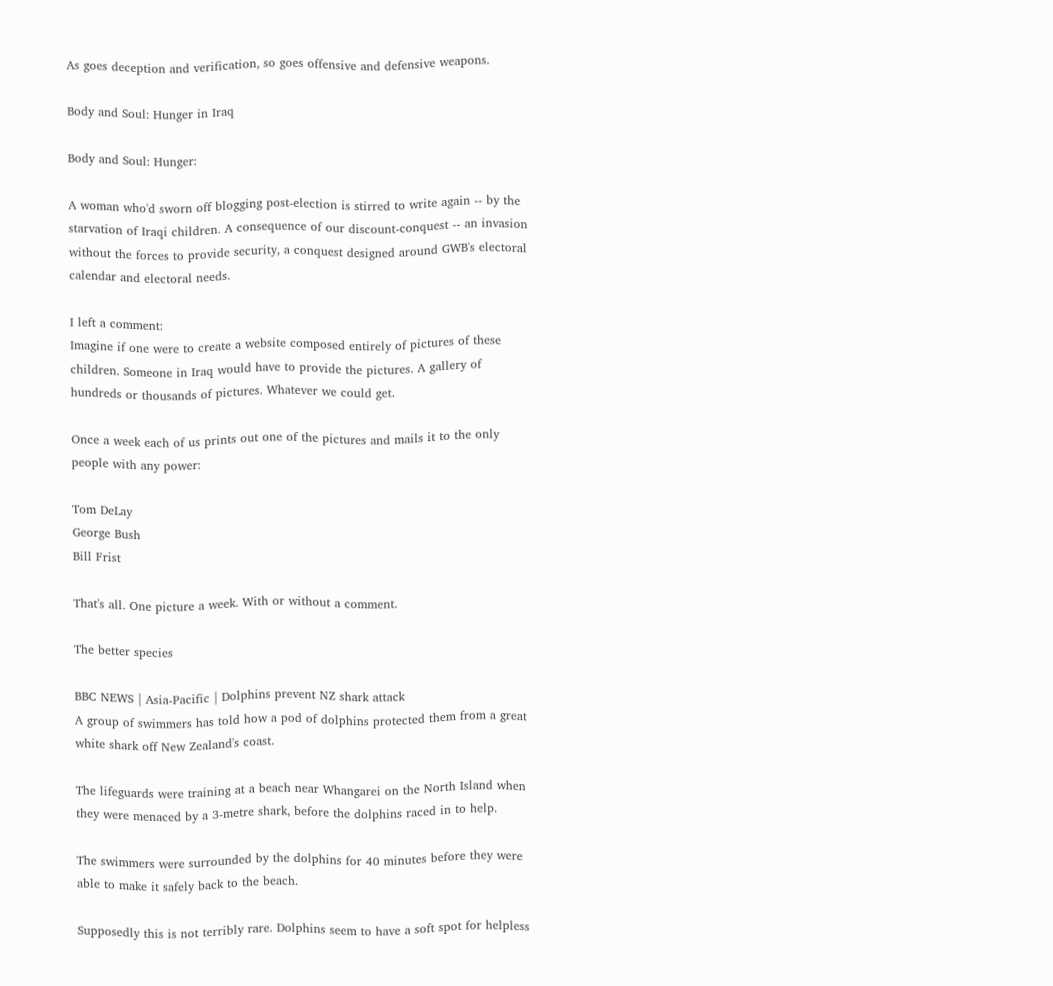As goes deception and verification, so goes offensive and defensive weapons.

Body and Soul: Hunger in Iraq

Body and Soul: Hunger:

A woman who'd sworn off blogging post-election is stirred to write again -- by the starvation of Iraqi children. A consequence of our discount-conquest -- an invasion without the forces to provide security, a conquest designed around GWB's electoral calendar and electoral needs.

I left a comment:
Imagine if one were to create a website composed entirely of pictures of these children. Someone in Iraq would have to provide the pictures. A gallery of hundreds or thousands of pictures. Whatever we could get.

Once a week each of us prints out one of the pictures and mails it to the only people with any power:

Tom DeLay
George Bush
Bill Frist

That's all. One picture a week. With or without a comment.

The better species

BBC NEWS | Asia-Pacific | Dolphins prevent NZ shark attack
A group of swimmers has told how a pod of dolphins protected them from a great white shark off New Zealand's coast.

The lifeguards were training at a beach near Whangarei on the North Island when they were menaced by a 3-metre shark, before the dolphins raced in to help.

The swimmers were surrounded by the dolphins for 40 minutes before they were able to make it safely back to the beach.

Supposedly this is not terribly rare. Dolphins seem to have a soft spot for helpless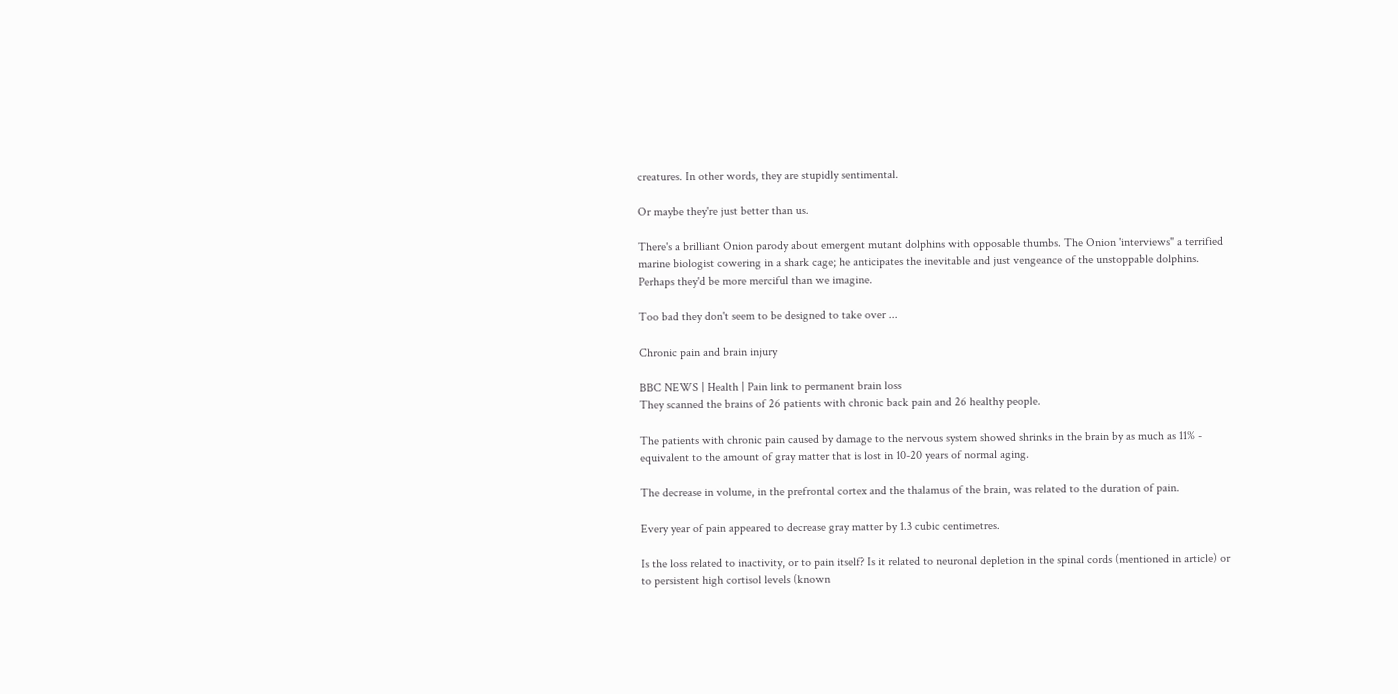creatures. In other words, they are stupidly sentimental.

Or maybe they're just better than us.

There's a brilliant Onion parody about emergent mutant dolphins with opposable thumbs. The Onion 'interviews" a terrified marine biologist cowering in a shark cage; he anticipates the inevitable and just vengeance of the unstoppable dolphins. Perhaps they'd be more merciful than we imagine.

Too bad they don't seem to be designed to take over ...

Chronic pain and brain injury

BBC NEWS | Health | Pain link to permanent brain loss
They scanned the brains of 26 patients with chronic back pain and 26 healthy people.

The patients with chronic pain caused by damage to the nervous system showed shrinks in the brain by as much as 11% - equivalent to the amount of gray matter that is lost in 10-20 years of normal aging.

The decrease in volume, in the prefrontal cortex and the thalamus of the brain, was related to the duration of pain.

Every year of pain appeared to decrease gray matter by 1.3 cubic centimetres.

Is the loss related to inactivity, or to pain itself? Is it related to neuronal depletion in the spinal cords (mentioned in article) or to persistent high cortisol levels (known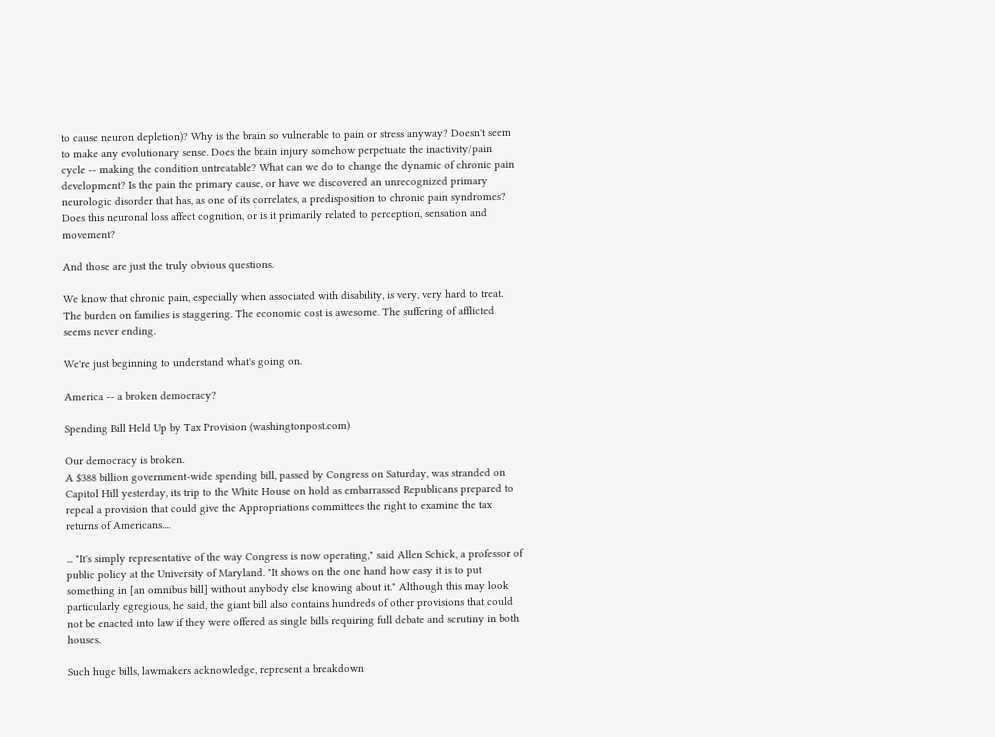to cause neuron depletion)? Why is the brain so vulnerable to pain or stress anyway? Doesn't seem to make any evolutionary sense. Does the brain injury somehow perpetuate the inactivity/pain cycle -- making the condition untreatable? What can we do to change the dynamic of chronic pain development? Is the pain the primary cause, or have we discovered an unrecognized primary neurologic disorder that has, as one of its correlates, a predisposition to chronic pain syndromes? Does this neuronal loss affect cognition, or is it primarily related to perception, sensation and movement?

And those are just the truly obvious questions.

We know that chronic pain, especially when associated with disability, is very, very hard to treat. The burden on families is staggering. The economic cost is awesome. The suffering of afflicted seems never ending.

We're just beginning to understand what's going on.

America -- a broken democracy?

Spending Bill Held Up by Tax Provision (washingtonpost.com)

Our democracy is broken.
A $388 billion government-wide spending bill, passed by Congress on Saturday, was stranded on Capitol Hill yesterday, its trip to the White House on hold as embarrassed Republicans prepared to repeal a provision that could give the Appropriations committees the right to examine the tax returns of Americans....

... "It's simply representative of the way Congress is now operating," said Allen Schick, a professor of public policy at the University of Maryland. "It shows on the one hand how easy it is to put something in [an omnibus bill] without anybody else knowing about it." Although this may look particularly egregious, he said, the giant bill also contains hundreds of other provisions that could not be enacted into law if they were offered as single bills requiring full debate and scrutiny in both houses.

Such huge bills, lawmakers acknowledge, represent a breakdown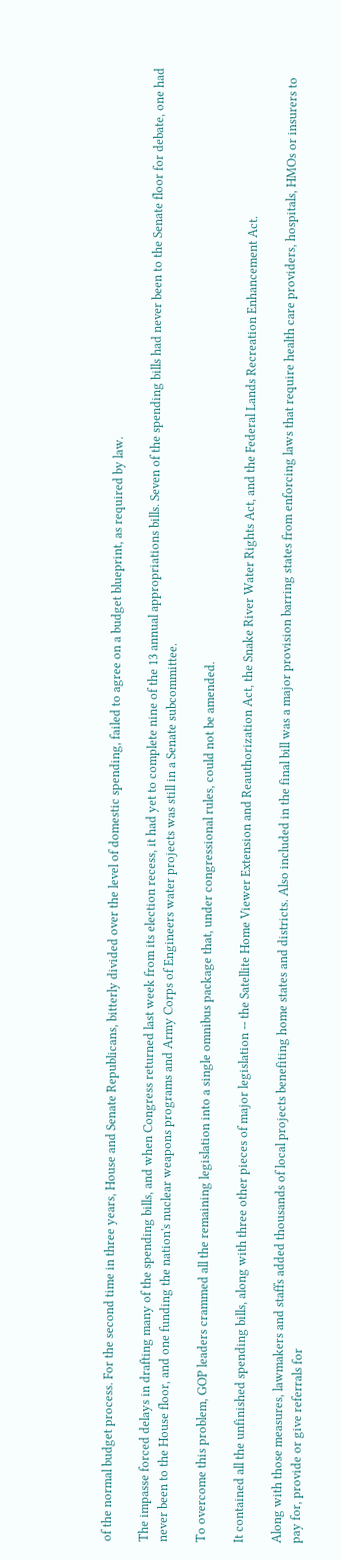of the normal budget process. For the second time in three years, House and Senate Republicans, bitterly divided over the level of domestic spending, failed to agree on a budget blueprint, as required by law.

The impasse forced delays in drafting many of the spending bills, and when Congress returned last week from its election recess, it had yet to complete nine of the 13 annual appropriations bills. Seven of the spending bills had never been to the Senate floor for debate, one had never been to the House floor, and one funding the nation's nuclear weapons programs and Army Corps of Engineers water projects was still in a Senate subcommittee.

To overcome this problem, GOP leaders crammed all the remaining legislation into a single omnibus package that, under congressional rules, could not be amended.

It contained all the unfinished spending bills, along with three other pieces of major legislation -- the Satellite Home Viewer Extension and Reauthorization Act, the Snake River Water Rights Act, and the Federal Lands Recreation Enhancement Act.

Along with those measures, lawmakers and staffs added thousands of local projects benefiting home states and districts. Also included in the final bill was a major provision barring states from enforcing laws that require health care providers, hospitals, HMOs or insurers to pay for, provide or give referrals for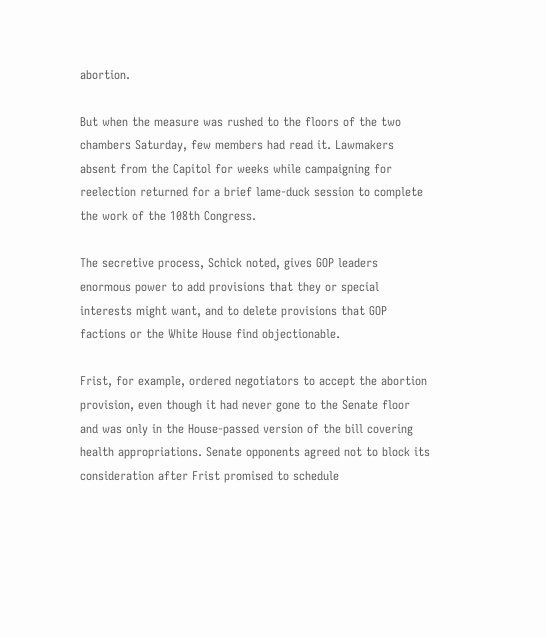abortion.

But when the measure was rushed to the floors of the two chambers Saturday, few members had read it. Lawmakers absent from the Capitol for weeks while campaigning for reelection returned for a brief lame-duck session to complete the work of the 108th Congress.

The secretive process, Schick noted, gives GOP leaders enormous power to add provisions that they or special interests might want, and to delete provisions that GOP factions or the White House find objectionable.

Frist, for example, ordered negotiators to accept the abortion provision, even though it had never gone to the Senate floor and was only in the House-passed version of the bill covering health appropriations. Senate opponents agreed not to block its consideration after Frist promised to schedule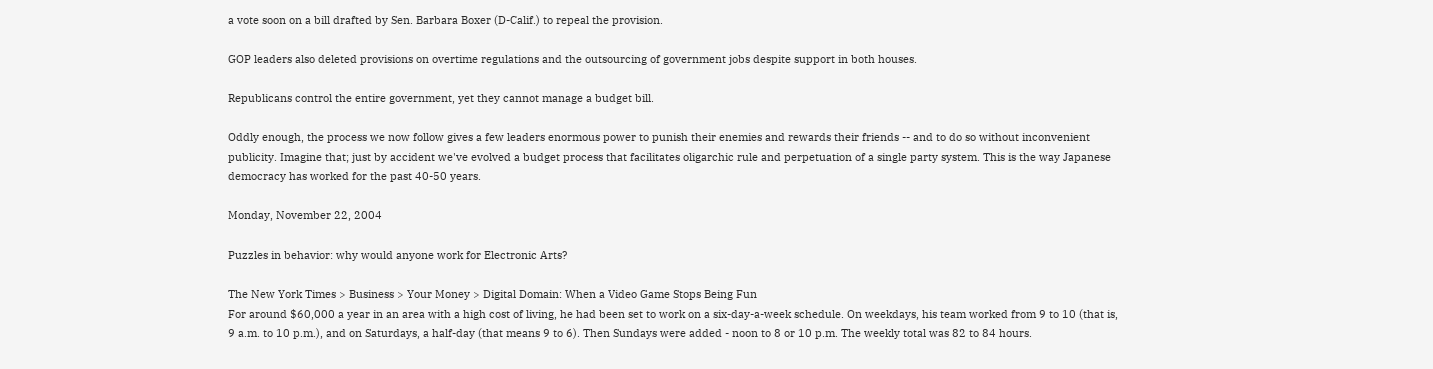a vote soon on a bill drafted by Sen. Barbara Boxer (D-Calif.) to repeal the provision.

GOP leaders also deleted provisions on overtime regulations and the outsourcing of government jobs despite support in both houses.

Republicans control the entire government, yet they cannot manage a budget bill.

Oddly enough, the process we now follow gives a few leaders enormous power to punish their enemies and rewards their friends -- and to do so without inconvenient publicity. Imagine that; just by accident we've evolved a budget process that facilitates oligarchic rule and perpetuation of a single party system. This is the way Japanese democracy has worked for the past 40-50 years.

Monday, November 22, 2004

Puzzles in behavior: why would anyone work for Electronic Arts?

The New York Times > Business > Your Money > Digital Domain: When a Video Game Stops Being Fun
For around $60,000 a year in an area with a high cost of living, he had been set to work on a six-day-a-week schedule. On weekdays, his team worked from 9 to 10 (that is, 9 a.m. to 10 p.m.), and on Saturdays, a half-day (that means 9 to 6). Then Sundays were added - noon to 8 or 10 p.m. The weekly total was 82 to 84 hours.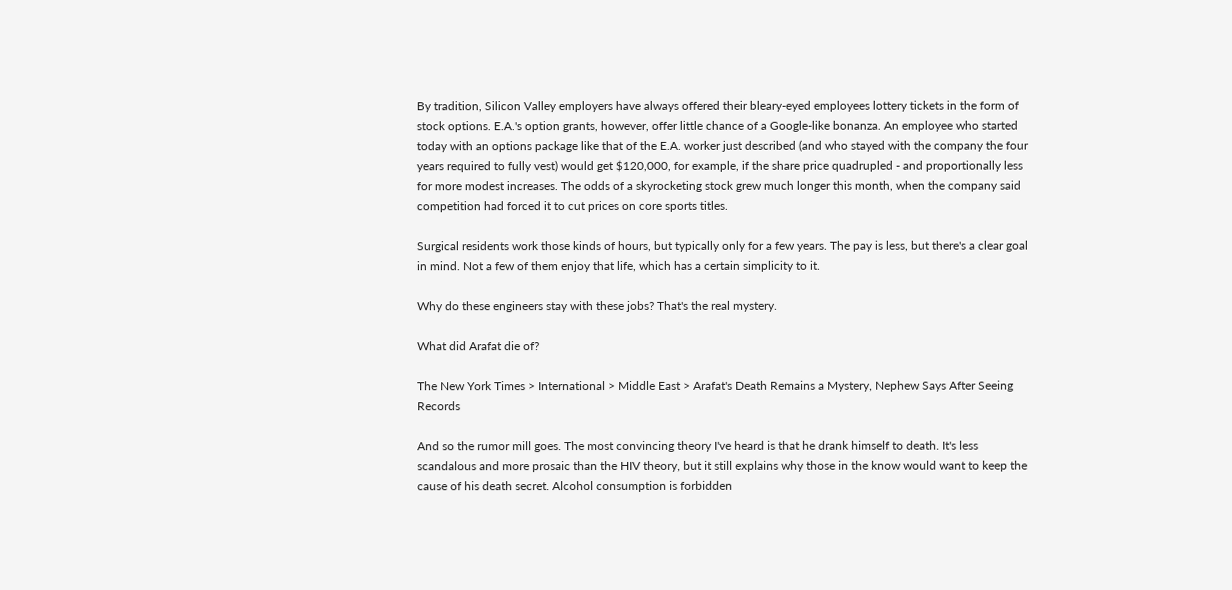By tradition, Silicon Valley employers have always offered their bleary-eyed employees lottery tickets in the form of stock options. E.A.'s option grants, however, offer little chance of a Google-like bonanza. An employee who started today with an options package like that of the E.A. worker just described (and who stayed with the company the four years required to fully vest) would get $120,000, for example, if the share price quadrupled - and proportionally less for more modest increases. The odds of a skyrocketing stock grew much longer this month, when the company said competition had forced it to cut prices on core sports titles.

Surgical residents work those kinds of hours, but typically only for a few years. The pay is less, but there's a clear goal in mind. Not a few of them enjoy that life, which has a certain simplicity to it.

Why do these engineers stay with these jobs? That's the real mystery.

What did Arafat die of?

The New York Times > International > Middle East > Arafat's Death Remains a Mystery, Nephew Says After Seeing Records

And so the rumor mill goes. The most convincing theory I've heard is that he drank himself to death. It's less scandalous and more prosaic than the HIV theory, but it still explains why those in the know would want to keep the cause of his death secret. Alcohol consumption is forbidden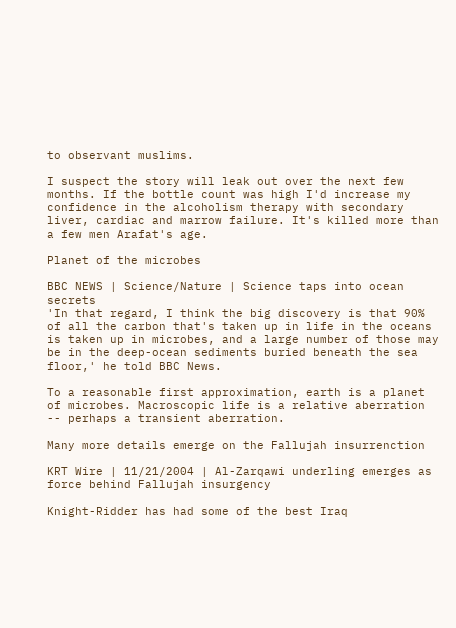to observant muslims.

I suspect the story will leak out over the next few months. If the bottle count was high I'd increase my confidence in the alcoholism therapy with secondary liver, cardiac and marrow failure. It's killed more than a few men Arafat's age.

Planet of the microbes

BBC NEWS | Science/Nature | Science taps into ocean secrets
'In that regard, I think the big discovery is that 90% of all the carbon that's taken up in life in the oceans is taken up in microbes, and a large number of those may be in the deep-ocean sediments buried beneath the sea floor,' he told BBC News.

To a reasonable first approximation, earth is a planet of microbes. Macroscopic life is a relative aberration -- perhaps a transient aberration.

Many more details emerge on the Fallujah insurrenction

KRT Wire | 11/21/2004 | Al-Zarqawi underling emerges as force behind Fallujah insurgency

Knight-Ridder has had some of the best Iraq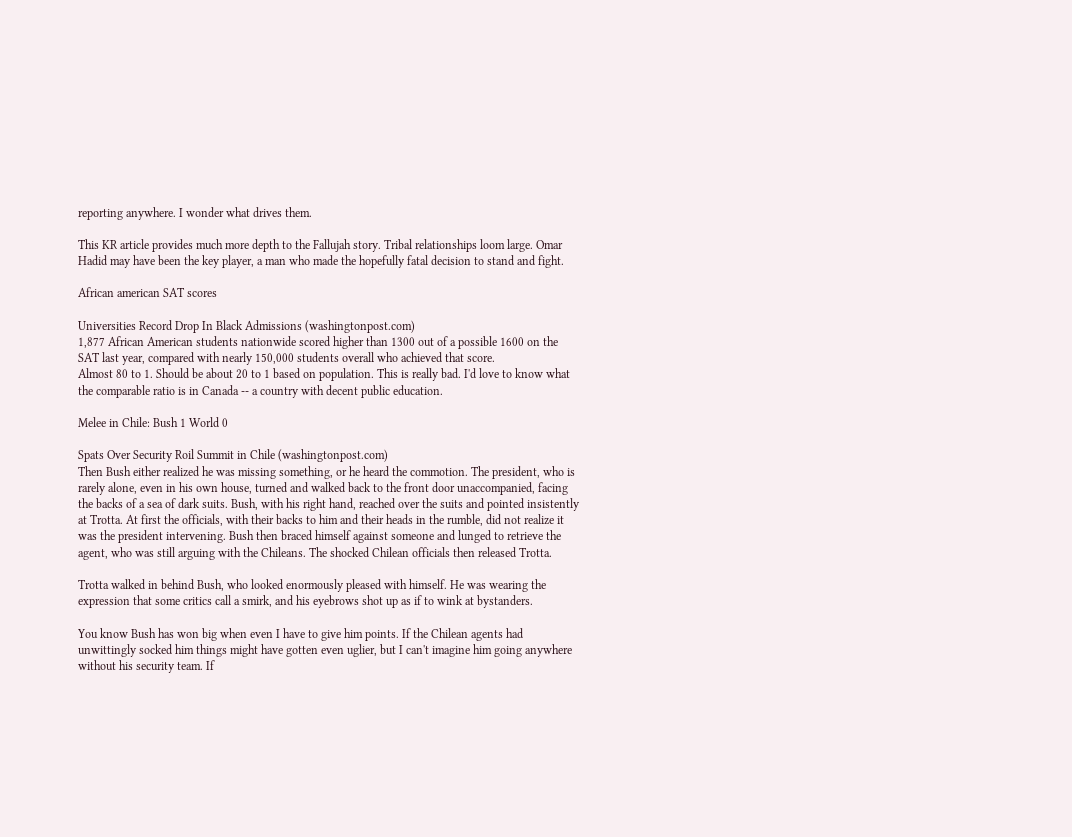reporting anywhere. I wonder what drives them.

This KR article provides much more depth to the Fallujah story. Tribal relationships loom large. Omar Hadid may have been the key player, a man who made the hopefully fatal decision to stand and fight.

African american SAT scores

Universities Record Drop In Black Admissions (washingtonpost.com)
1,877 African American students nationwide scored higher than 1300 out of a possible 1600 on the SAT last year, compared with nearly 150,000 students overall who achieved that score.
Almost 80 to 1. Should be about 20 to 1 based on population. This is really bad. I'd love to know what the comparable ratio is in Canada -- a country with decent public education.

Melee in Chile: Bush 1 World 0

Spats Over Security Roil Summit in Chile (washingtonpost.com)
Then Bush either realized he was missing something, or he heard the commotion. The president, who is rarely alone, even in his own house, turned and walked back to the front door unaccompanied, facing the backs of a sea of dark suits. Bush, with his right hand, reached over the suits and pointed insistently at Trotta. At first the officials, with their backs to him and their heads in the rumble, did not realize it was the president intervening. Bush then braced himself against someone and lunged to retrieve the agent, who was still arguing with the Chileans. The shocked Chilean officials then released Trotta.

Trotta walked in behind Bush, who looked enormously pleased with himself. He was wearing the expression that some critics call a smirk, and his eyebrows shot up as if to wink at bystanders.

You know Bush has won big when even I have to give him points. If the Chilean agents had unwittingly socked him things might have gotten even uglier, but I can't imagine him going anywhere without his security team. If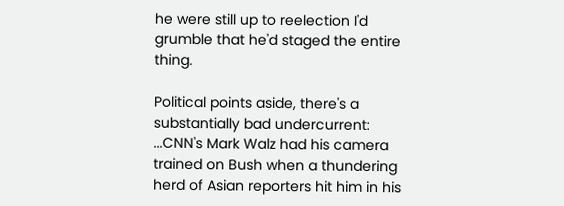he were still up to reelection I'd grumble that he'd staged the entire thing.

Political points aside, there's a substantially bad undercurrent:
...CNN's Mark Walz had his camera trained on Bush when a thundering herd of Asian reporters hit him in his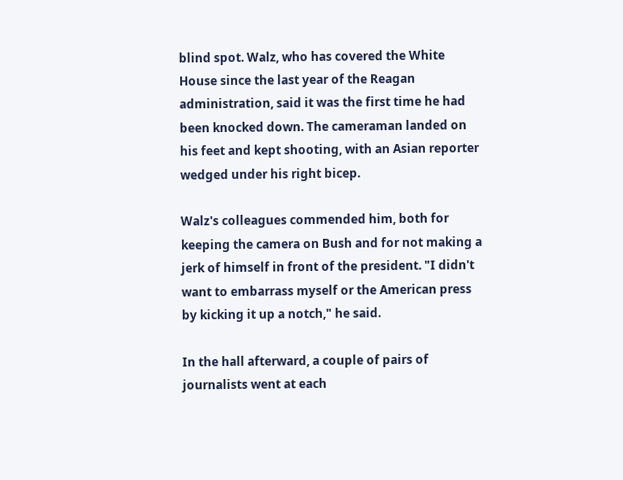blind spot. Walz, who has covered the White House since the last year of the Reagan administration, said it was the first time he had been knocked down. The cameraman landed on his feet and kept shooting, with an Asian reporter wedged under his right bicep.

Walz's colleagues commended him, both for keeping the camera on Bush and for not making a jerk of himself in front of the president. "I didn't want to embarrass myself or the American press by kicking it up a notch," he said.

In the hall afterward, a couple of pairs of journalists went at each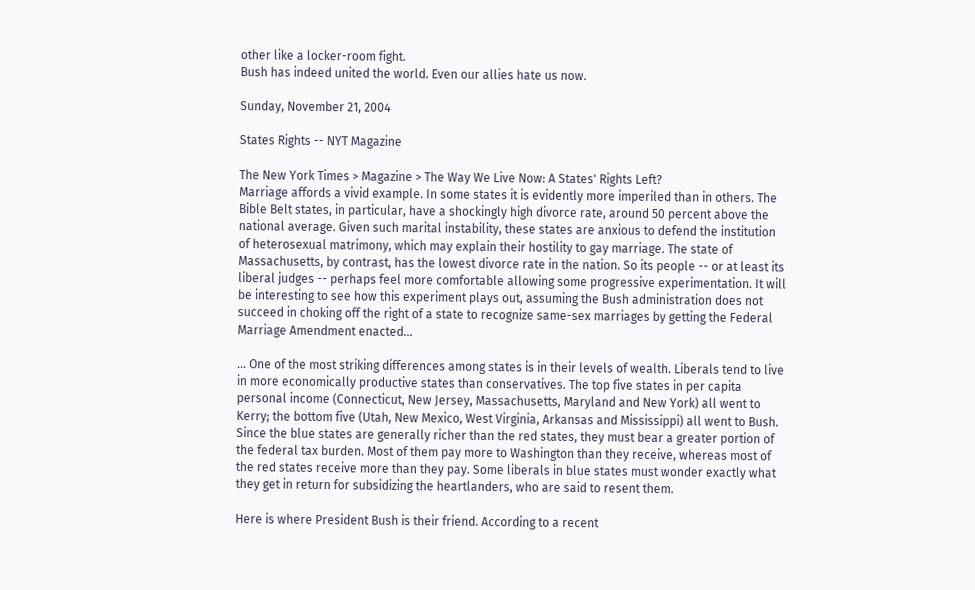other like a locker-room fight.
Bush has indeed united the world. Even our allies hate us now.

Sunday, November 21, 2004

States Rights -- NYT Magazine

The New York Times > Magazine > The Way We Live Now: A States' Rights Left?
Marriage affords a vivid example. In some states it is evidently more imperiled than in others. The Bible Belt states, in particular, have a shockingly high divorce rate, around 50 percent above the national average. Given such marital instability, these states are anxious to defend the institution of heterosexual matrimony, which may explain their hostility to gay marriage. The state of Massachusetts, by contrast, has the lowest divorce rate in the nation. So its people -- or at least its liberal judges -- perhaps feel more comfortable allowing some progressive experimentation. It will be interesting to see how this experiment plays out, assuming the Bush administration does not succeed in choking off the right of a state to recognize same-sex marriages by getting the Federal Marriage Amendment enacted...

... One of the most striking differences among states is in their levels of wealth. Liberals tend to live in more economically productive states than conservatives. The top five states in per capita personal income (Connecticut, New Jersey, Massachusetts, Maryland and New York) all went to Kerry; the bottom five (Utah, New Mexico, West Virginia, Arkansas and Mississippi) all went to Bush. Since the blue states are generally richer than the red states, they must bear a greater portion of the federal tax burden. Most of them pay more to Washington than they receive, whereas most of the red states receive more than they pay. Some liberals in blue states must wonder exactly what they get in return for subsidizing the heartlanders, who are said to resent them.

Here is where President Bush is their friend. According to a recent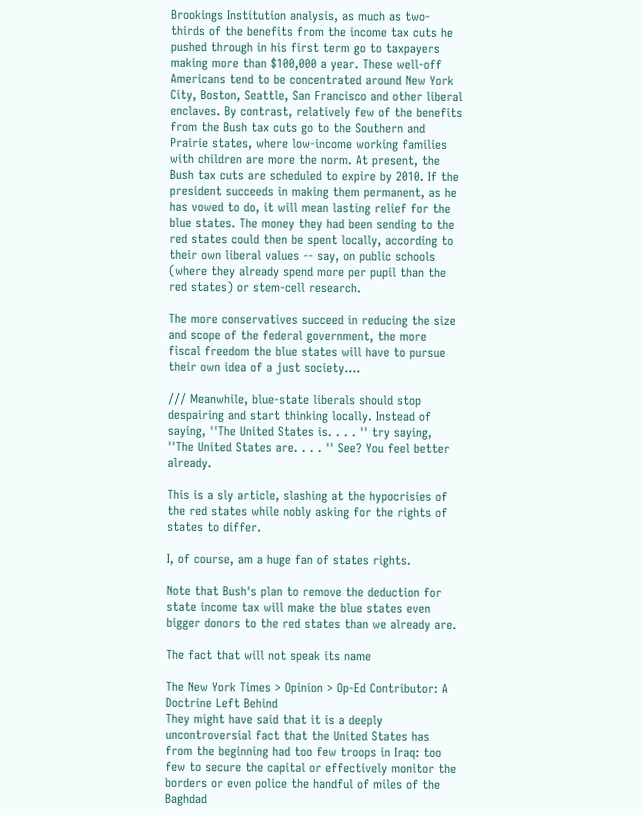Brookings Institution analysis, as much as two-thirds of the benefits from the income tax cuts he pushed through in his first term go to taxpayers making more than $100,000 a year. These well-off Americans tend to be concentrated around New York City, Boston, Seattle, San Francisco and other liberal enclaves. By contrast, relatively few of the benefits from the Bush tax cuts go to the Southern and Prairie states, where low-income working families with children are more the norm. At present, the Bush tax cuts are scheduled to expire by 2010. If the president succeeds in making them permanent, as he has vowed to do, it will mean lasting relief for the blue states. The money they had been sending to the red states could then be spent locally, according to their own liberal values -- say, on public schools (where they already spend more per pupil than the red states) or stem-cell research.

The more conservatives succeed in reducing the size and scope of the federal government, the more fiscal freedom the blue states will have to pursue their own idea of a just society....

/// Meanwhile, blue-state liberals should stop despairing and start thinking locally. Instead of saying, ''The United States is. . . . '' try saying, ''The United States are. . . . '' See? You feel better already.

This is a sly article, slashing at the hypocrisies of the red states while nobly asking for the rights of states to differ.

I, of course, am a huge fan of states rights.

Note that Bush's plan to remove the deduction for state income tax will make the blue states even bigger donors to the red states than we already are.

The fact that will not speak its name

The New York Times > Opinion > Op-Ed Contributor: A Doctrine Left Behind
They might have said that it is a deeply uncontroversial fact that the United States has from the beginning had too few troops in Iraq: too few to secure the capital or effectively monitor the borders or even police the handful of miles of the Baghdad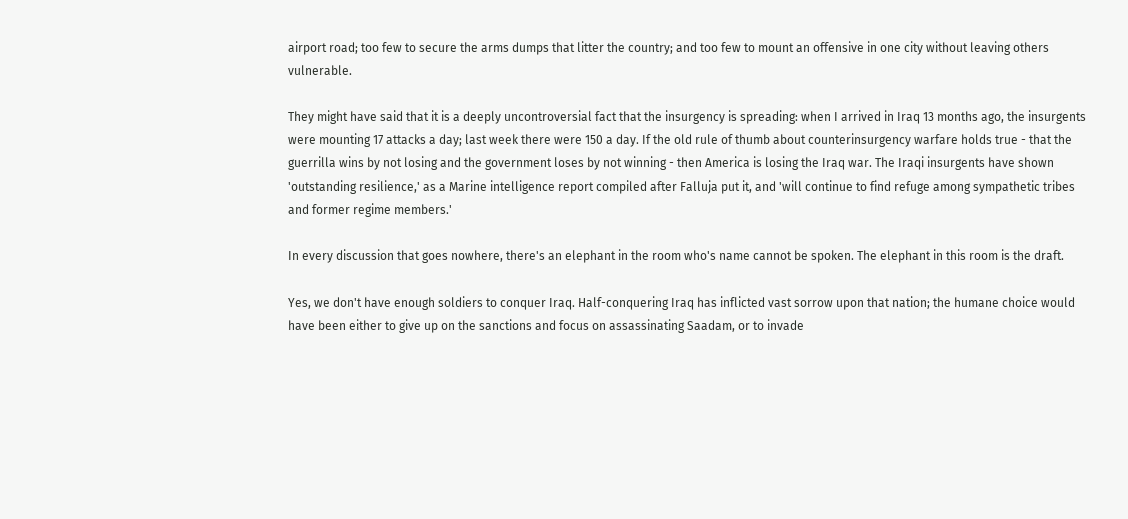airport road; too few to secure the arms dumps that litter the country; and too few to mount an offensive in one city without leaving others vulnerable.

They might have said that it is a deeply uncontroversial fact that the insurgency is spreading: when I arrived in Iraq 13 months ago, the insurgents were mounting 17 attacks a day; last week there were 150 a day. If the old rule of thumb about counterinsurgency warfare holds true - that the guerrilla wins by not losing and the government loses by not winning - then America is losing the Iraq war. The Iraqi insurgents have shown 'outstanding resilience,' as a Marine intelligence report compiled after Falluja put it, and 'will continue to find refuge among sympathetic tribes and former regime members.'

In every discussion that goes nowhere, there's an elephant in the room who's name cannot be spoken. The elephant in this room is the draft.

Yes, we don't have enough soldiers to conquer Iraq. Half-conquering Iraq has inflicted vast sorrow upon that nation; the humane choice would have been either to give up on the sanctions and focus on assassinating Saadam, or to invade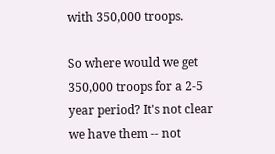with 350,000 troops.

So where would we get 350,000 troops for a 2-5 year period? It's not clear we have them -- not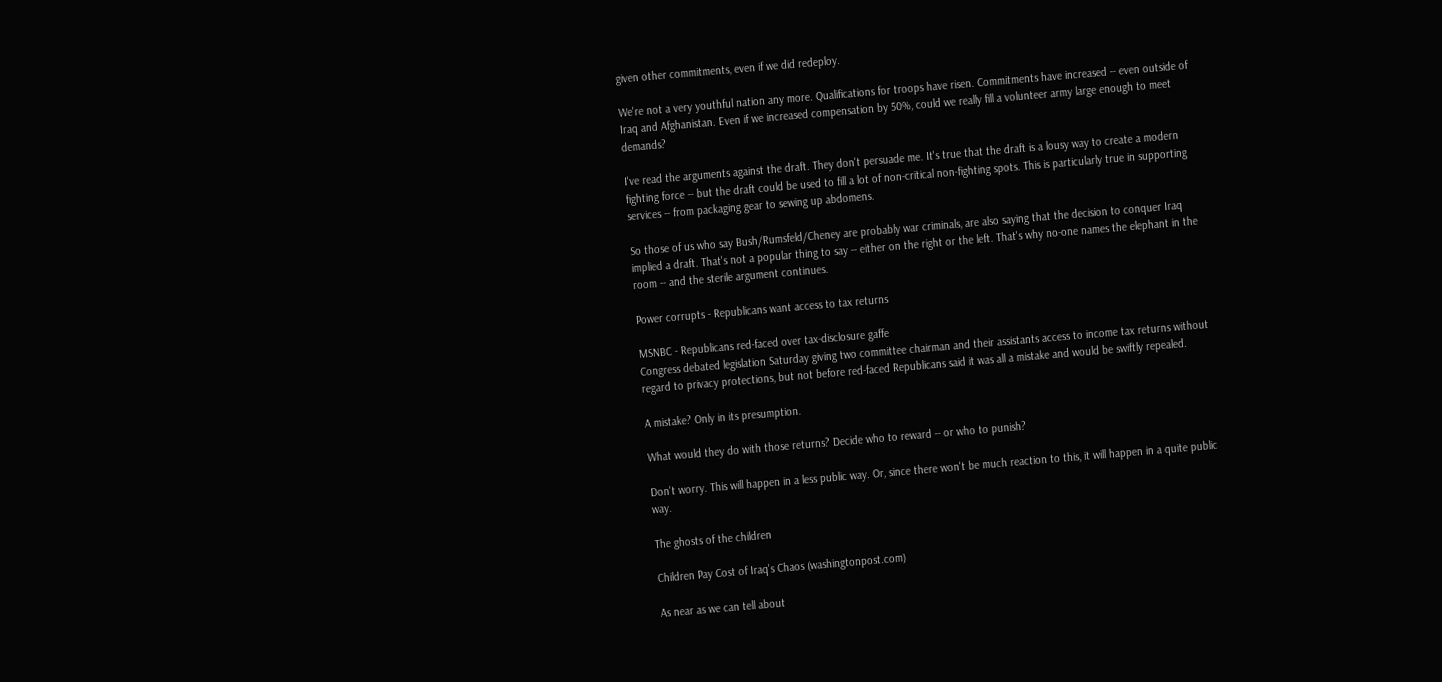given other commitments, even if we did redeploy.

We're not a very youthful nation any more. Qualifications for troops have risen. Commitments have increased -- even outside of Iraq and Afghanistan. Even if we increased compensation by 50%, could we really fill a volunteer army large enough to meet demands?

I've read the arguments against the draft. They don't persuade me. It's true that the draft is a lousy way to create a modern fighting force -- but the draft could be used to fill a lot of non-critical non-fighting spots. This is particularly true in supporting services -- from packaging gear to sewing up abdomens.

So those of us who say Bush/Rumsfeld/Cheney are probably war criminals, are also saying that the decision to conquer Iraq implied a draft. That's not a popular thing to say -- either on the right or the left. That's why no-one names the elephant in the room -- and the sterile argument continues.

Power corrupts - Republicans want access to tax returns

MSNBC - Republicans red-faced over tax-disclosure gaffe
Congress debated legislation Saturday giving two committee chairman and their assistants access to income tax returns without regard to privacy protections, but not before red-faced Republicans said it was all a mistake and would be swiftly repealed.

A mistake? Only in its presumption.

What would they do with those returns? Decide who to reward -- or who to punish?

Don't worry. This will happen in a less public way. Or, since there won't be much reaction to this, it will happen in a quite public way.

The ghosts of the children

Children Pay Cost of Iraq's Chaos (washingtonpost.com)

As near as we can tell about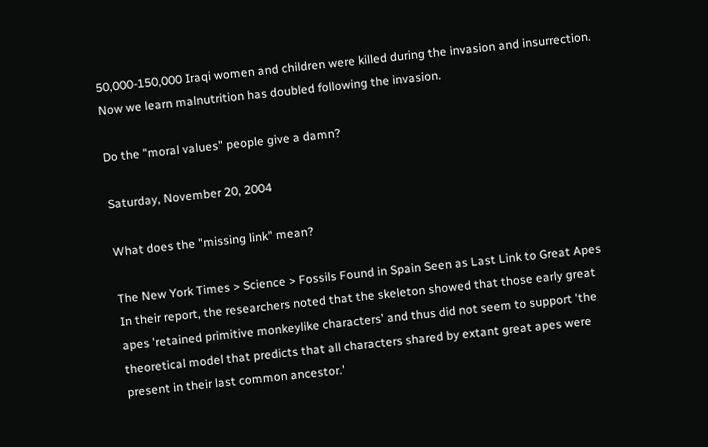50,000-150,000 Iraqi women and children were killed during the invasion and insurrection. Now we learn malnutrition has doubled following the invasion.

Do the "moral values" people give a damn?

Saturday, November 20, 2004

What does the "missing link" mean?

The New York Times > Science > Fossils Found in Spain Seen as Last Link to Great Apes
In their report, the researchers noted that the skeleton showed that those early great apes 'retained primitive monkeylike characters' and thus did not seem to support 'the theoretical model that predicts that all characters shared by extant great apes were present in their last common ancestor.'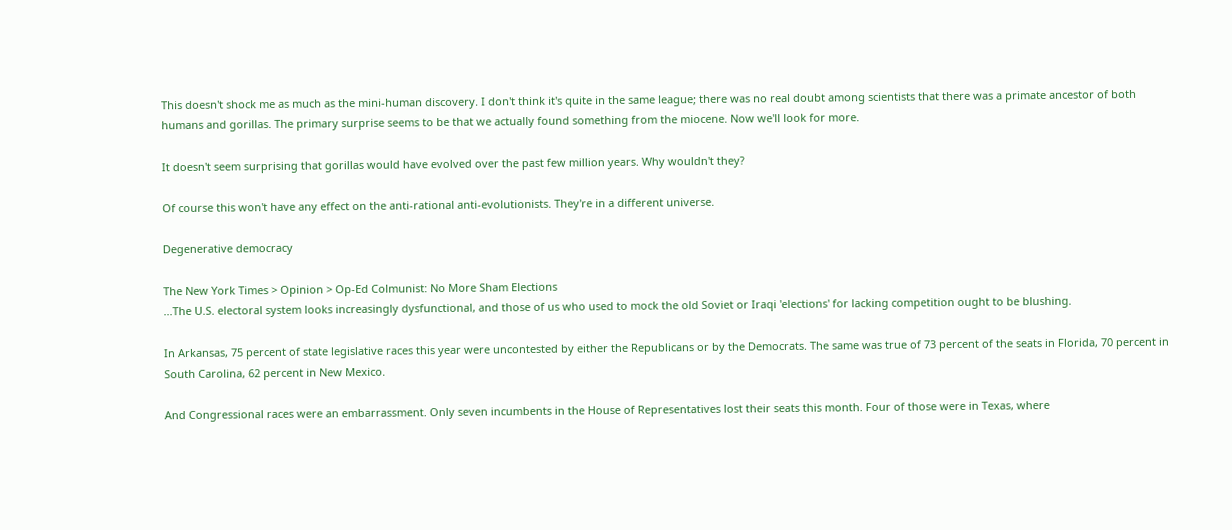This doesn't shock me as much as the mini-human discovery. I don't think it's quite in the same league; there was no real doubt among scientists that there was a primate ancestor of both humans and gorillas. The primary surprise seems to be that we actually found something from the miocene. Now we'll look for more.

It doesn't seem surprising that gorillas would have evolved over the past few million years. Why wouldn't they?

Of course this won't have any effect on the anti-rational anti-evolutionists. They're in a different universe.

Degenerative democracy

The New York Times > Opinion > Op-Ed Colmunist: No More Sham Elections
...The U.S. electoral system looks increasingly dysfunctional, and those of us who used to mock the old Soviet or Iraqi 'elections' for lacking competition ought to be blushing.

In Arkansas, 75 percent of state legislative races this year were uncontested by either the Republicans or by the Democrats. The same was true of 73 percent of the seats in Florida, 70 percent in South Carolina, 62 percent in New Mexico.

And Congressional races were an embarrassment. Only seven incumbents in the House of Representatives lost their seats this month. Four of those were in Texas, where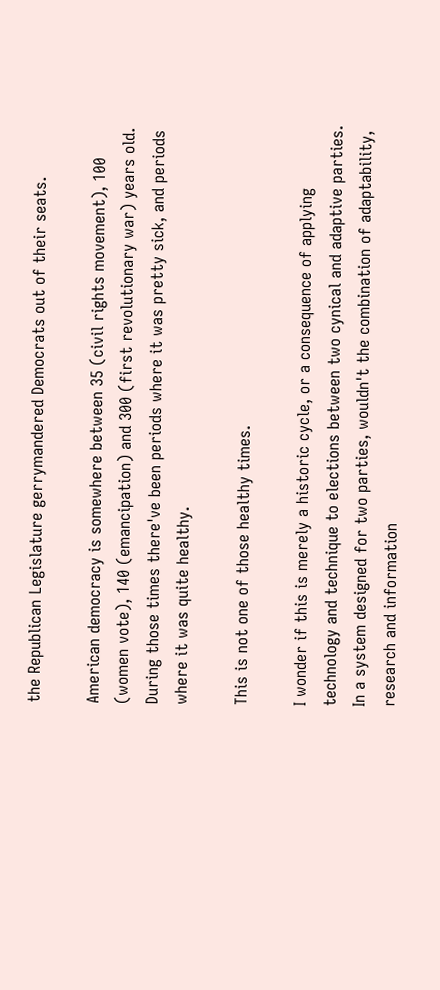the Republican Legislature gerrymandered Democrats out of their seats.

American democracy is somewhere between 35 (civil rights movement), 100 (women vote), 140 (emancipation) and 300 (first revolutionary war) years old. During those times there've been periods where it was pretty sick, and periods where it was quite healthy.

This is not one of those healthy times.

I wonder if this is merely a historic cycle, or a consequence of applying technology and technique to elections between two cynical and adaptive parties. In a system designed for two parties, wouldn't the combination of adaptability, research and information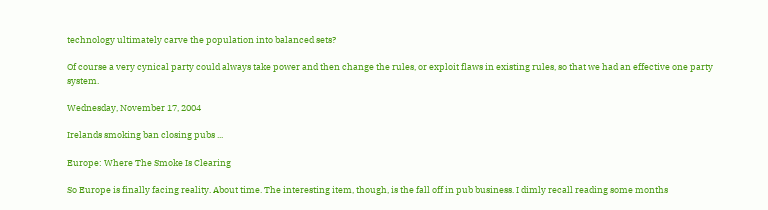technology ultimately carve the population into balanced sets?

Of course a very cynical party could always take power and then change the rules, or exploit flaws in existing rules, so that we had an effective one party system.

Wednesday, November 17, 2004

Irelands smoking ban closing pubs ...

Europe: Where The Smoke Is Clearing

So Europe is finally facing reality. About time. The interesting item, though, is the fall off in pub business. I dimly recall reading some months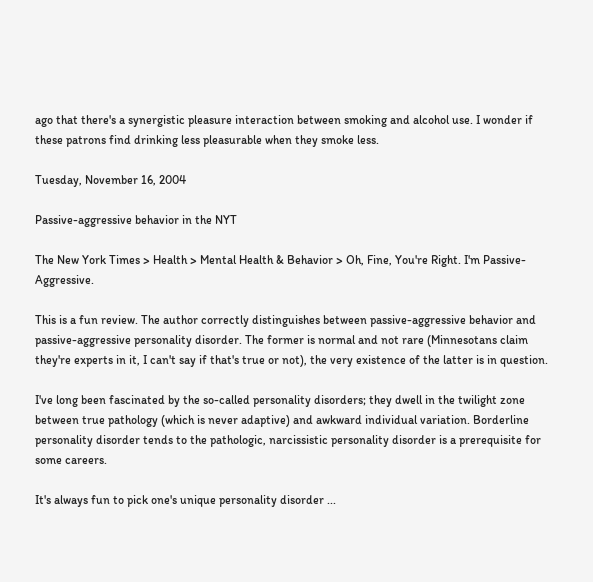ago that there's a synergistic pleasure interaction between smoking and alcohol use. I wonder if these patrons find drinking less pleasurable when they smoke less.

Tuesday, November 16, 2004

Passive-aggressive behavior in the NYT

The New York Times > Health > Mental Health & Behavior > Oh, Fine, You're Right. I'm Passive-Aggressive.

This is a fun review. The author correctly distinguishes between passive-aggressive behavior and passive-aggressive personality disorder. The former is normal and not rare (Minnesotans claim they're experts in it, I can't say if that's true or not), the very existence of the latter is in question.

I've long been fascinated by the so-called personality disorders; they dwell in the twilight zone between true pathology (which is never adaptive) and awkward individual variation. Borderline personality disorder tends to the pathologic, narcissistic personality disorder is a prerequisite for some careers.

It's always fun to pick one's unique personality disorder ...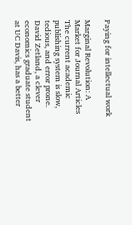Paying for intellectual work

Marginal Revolution: A Market for Journal Articles
The current academic publishing system is slow, tedious, and error prone.  David Zetland, a clever economics graduate student at UC Davis, has a better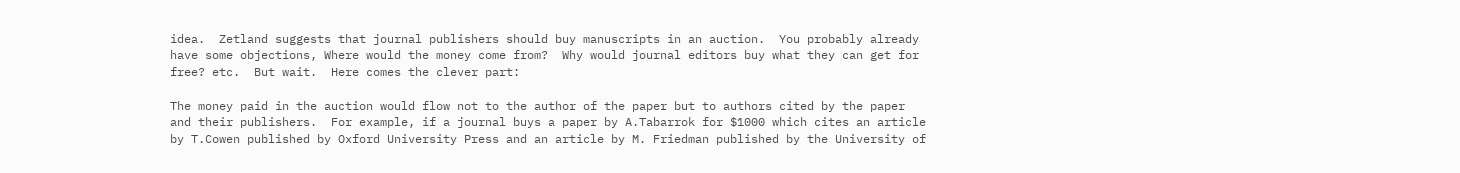idea.  Zetland suggests that journal publishers should buy manuscripts in an auction.  You probably already have some objections, Where would the money come from?  Why would journal editors buy what they can get for free? etc.  But wait.  Here comes the clever part:

The money paid in the auction would flow not to the author of the paper but to authors cited by the paper and their publishers.  For example, if a journal buys a paper by A.Tabarrok for $1000 which cites an article by T.Cowen published by Oxford University Press and an article by M. Friedman published by the University of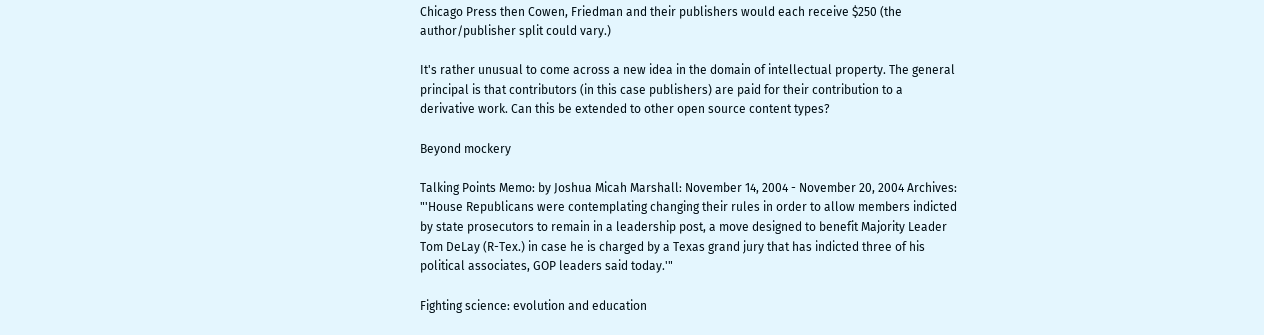Chicago Press then Cowen, Friedman and their publishers would each receive $250 (the author/publisher split could vary.)

It's rather unusual to come across a new idea in the domain of intellectual property. The general principal is that contributors (in this case publishers) are paid for their contribution to a derivative work. Can this be extended to other open source content types?

Beyond mockery

Talking Points Memo: by Joshua Micah Marshall: November 14, 2004 - November 20, 2004 Archives: "'House Republicans were contemplating changing their rules in order to allow members indicted by state prosecutors to remain in a leadership post, a move designed to benefit Majority Leader Tom DeLay (R-Tex.) in case he is charged by a Texas grand jury that has indicted three of his political associates, GOP leaders said today.'"

Fighting science: evolution and education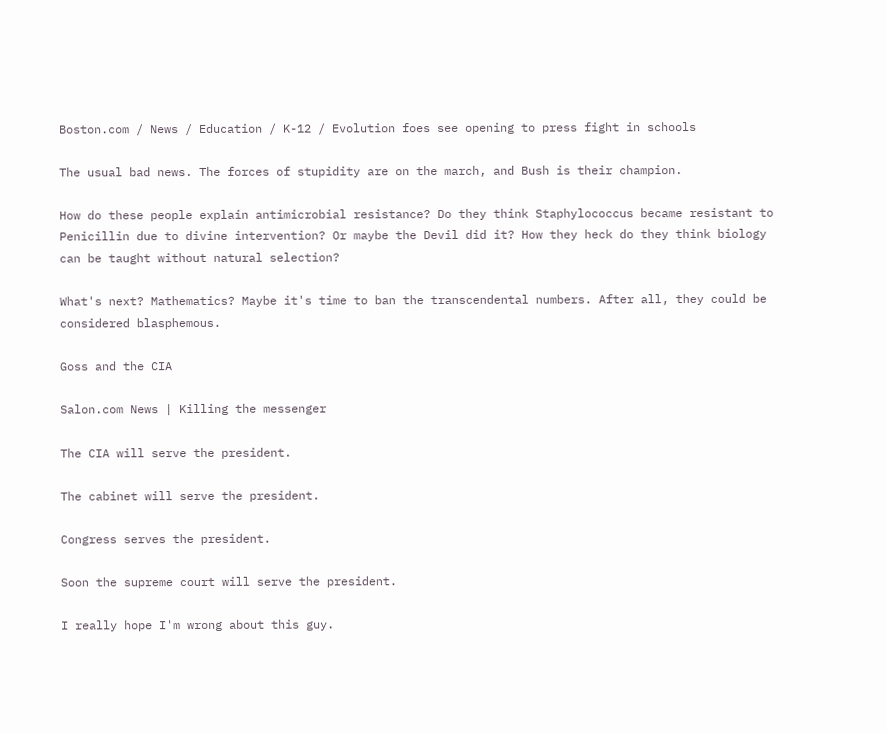Boston.com / News / Education / K-12 / Evolution foes see opening to press fight in schools

The usual bad news. The forces of stupidity are on the march, and Bush is their champion.

How do these people explain antimicrobial resistance? Do they think Staphylococcus became resistant to Penicillin due to divine intervention? Or maybe the Devil did it? How they heck do they think biology can be taught without natural selection?

What's next? Mathematics? Maybe it's time to ban the transcendental numbers. After all, they could be considered blasphemous.

Goss and the CIA

Salon.com News | Killing the messenger

The CIA will serve the president.

The cabinet will serve the president.

Congress serves the president.

Soon the supreme court will serve the president.

I really hope I'm wrong about this guy.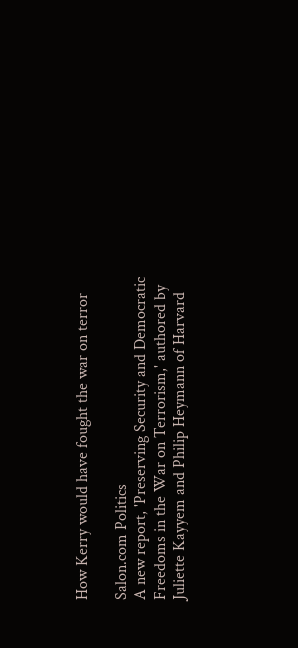How Kerry would have fought the war on terror

Salon.com Politics
A new report, 'Preserving Security and Democratic Freedoms in the War on Terrorism,' authored by Juliette Kayyem and Philip Heymann of Harvard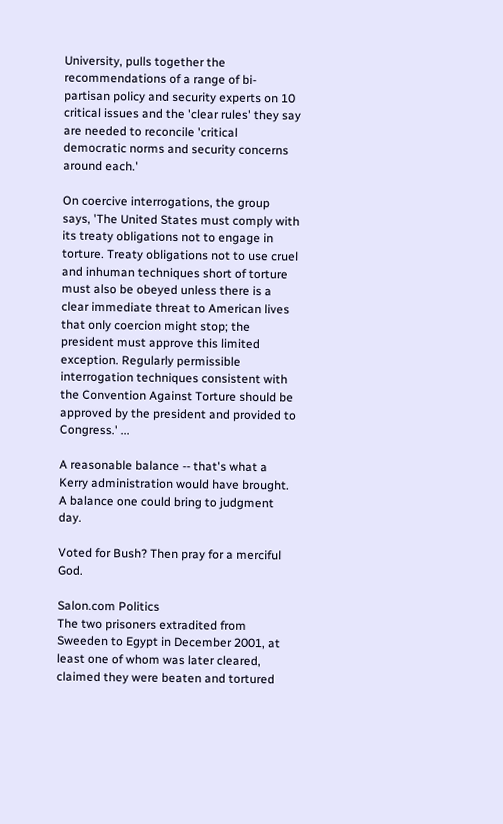University, pulls together the recommendations of a range of bi-partisan policy and security experts on 10 critical issues and the 'clear rules' they say are needed to reconcile 'critical democratic norms and security concerns around each.'

On coercive interrogations, the group says, 'The United States must comply with its treaty obligations not to engage in torture. Treaty obligations not to use cruel and inhuman techniques short of torture must also be obeyed unless there is a clear immediate threat to American lives that only coercion might stop; the president must approve this limited exception. Regularly permissible interrogation techniques consistent with the Convention Against Torture should be approved by the president and provided to Congress.' ...

A reasonable balance -- that's what a Kerry administration would have brought. A balance one could bring to judgment day.

Voted for Bush? Then pray for a merciful God.

Salon.com Politics
The two prisoners extradited from Sweeden to Egypt in December 2001, at least one of whom was later cleared, claimed they were beaten and tortured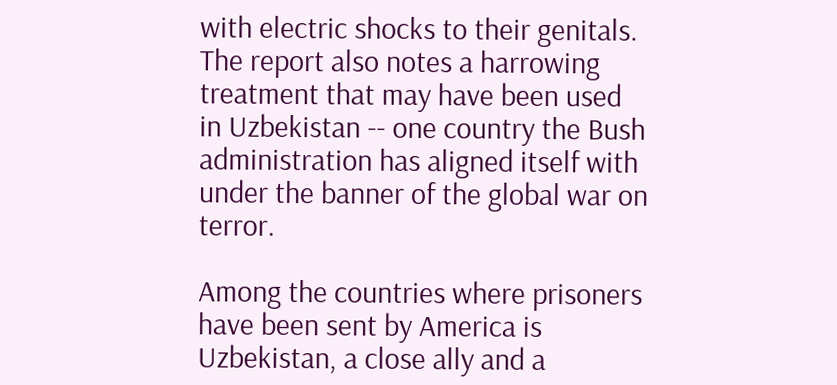with electric shocks to their genitals. The report also notes a harrowing treatment that may have been used in Uzbekistan -- one country the Bush administration has aligned itself with under the banner of the global war on terror.

Among the countries where prisoners have been sent by America is Uzbekistan, a close ally and a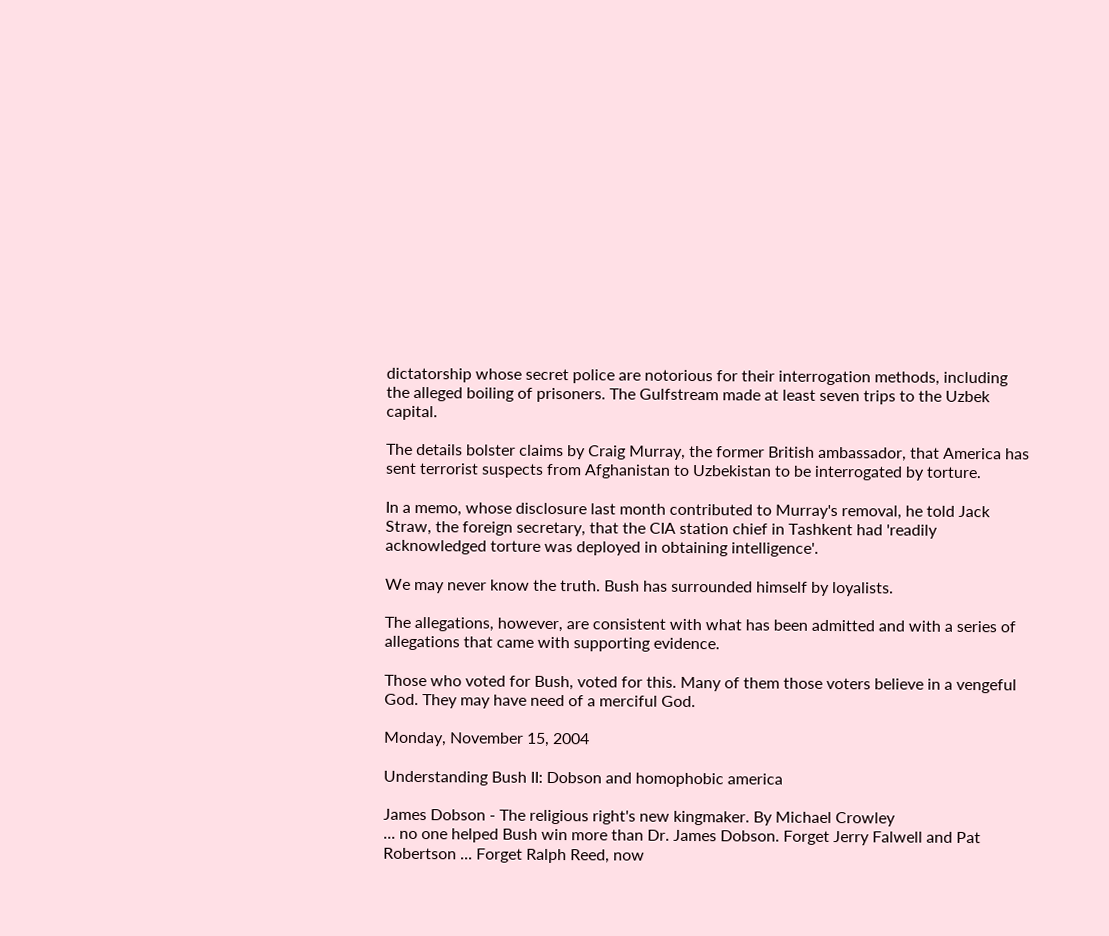dictatorship whose secret police are notorious for their interrogation methods, including the alleged boiling of prisoners. The Gulfstream made at least seven trips to the Uzbek capital.

The details bolster claims by Craig Murray, the former British ambassador, that America has sent terrorist suspects from Afghanistan to Uzbekistan to be interrogated by torture.

In a memo, whose disclosure last month contributed to Murray's removal, he told Jack Straw, the foreign secretary, that the CIA station chief in Tashkent had 'readily acknowledged torture was deployed in obtaining intelligence'.

We may never know the truth. Bush has surrounded himself by loyalists.

The allegations, however, are consistent with what has been admitted and with a series of allegations that came with supporting evidence.

Those who voted for Bush, voted for this. Many of them those voters believe in a vengeful God. They may have need of a merciful God.

Monday, November 15, 2004

Understanding Bush II: Dobson and homophobic america

James Dobson - The religious right's new kingmaker. By Michael Crowley
... no one helped Bush win more than Dr. James Dobson. Forget Jerry Falwell and Pat Robertson ... Forget Ralph Reed, now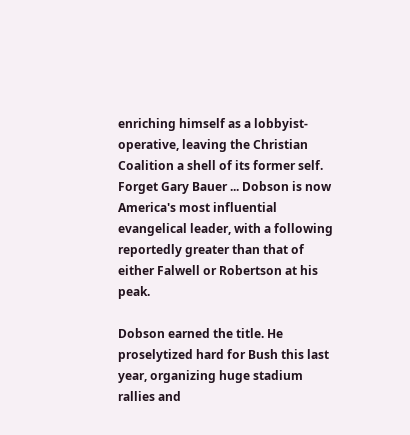enriching himself as a lobbyist-operative, leaving the Christian Coalition a shell of its former self. Forget Gary Bauer ... Dobson is now America's most influential evangelical leader, with a following reportedly greater than that of either Falwell or Robertson at his peak.

Dobson earned the title. He proselytized hard for Bush this last year, organizing huge stadium rallies and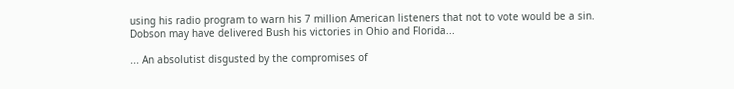using his radio program to warn his 7 million American listeners that not to vote would be a sin. Dobson may have delivered Bush his victories in Ohio and Florida...

... An absolutist disgusted by the compromises of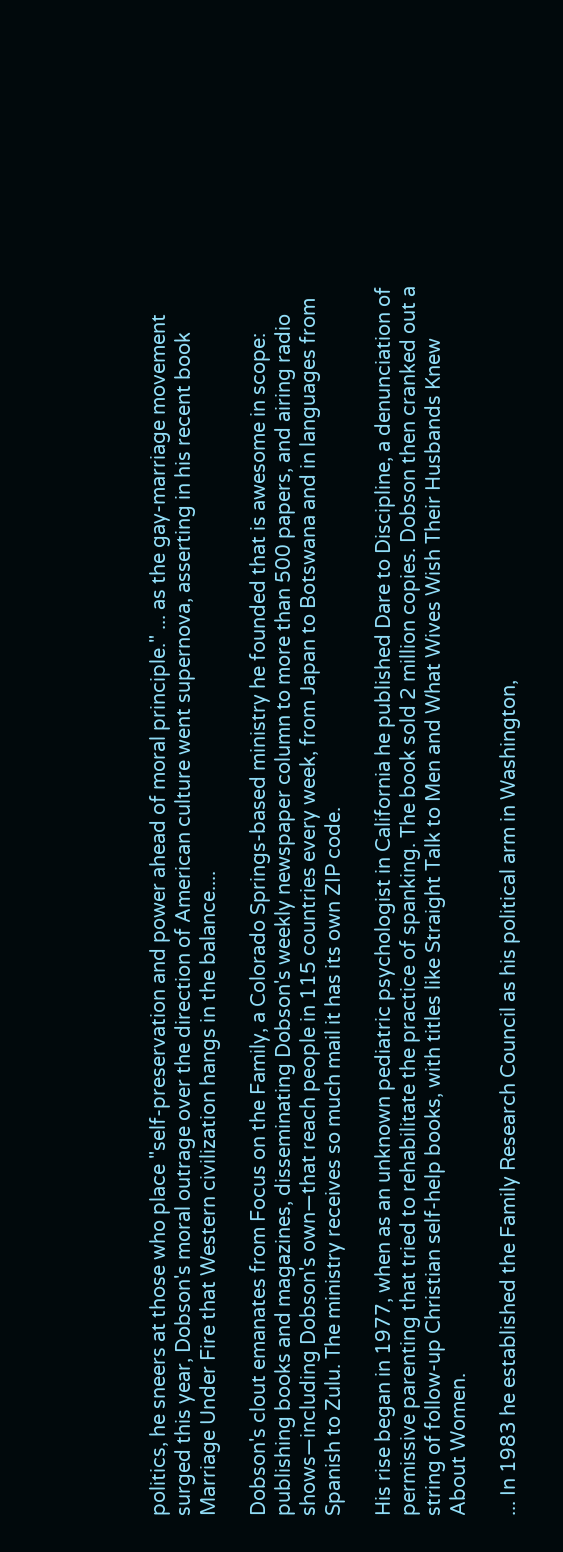politics, he sneers at those who place "self-preservation and power ahead of moral principle." ... as the gay-marriage movement surged this year, Dobson's moral outrage over the direction of American culture went supernova, asserting in his recent book Marriage Under Fire that Western civilization hangs in the balance....

Dobson's clout emanates from Focus on the Family, a Colorado Springs-based ministry he founded that is awesome in scope: publishing books and magazines, disseminating Dobson's weekly newspaper column to more than 500 papers, and airing radio shows—including Dobson's own—that reach people in 115 countries every week, from Japan to Botswana and in languages from Spanish to Zulu. The ministry receives so much mail it has its own ZIP code.

His rise began in 1977, when as an unknown pediatric psychologist in California he published Dare to Discipline, a denunciation of permissive parenting that tried to rehabilitate the practice of spanking. The book sold 2 million copies. Dobson then cranked out a string of follow-up Christian self-help books, with titles like Straight Talk to Men and What Wives Wish Their Husbands Knew About Women.

... In 1983 he established the Family Research Council as his political arm in Washington,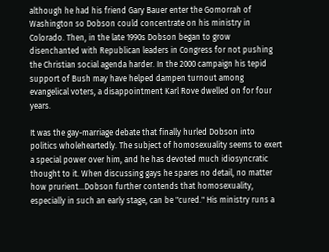although he had his friend Gary Bauer enter the Gomorrah of Washington so Dobson could concentrate on his ministry in Colorado. Then, in the late 1990s Dobson began to grow disenchanted with Republican leaders in Congress for not pushing the Christian social agenda harder. In the 2000 campaign his tepid support of Bush may have helped dampen turnout among evangelical voters, a disappointment Karl Rove dwelled on for four years.

It was the gay-marriage debate that finally hurled Dobson into politics wholeheartedly. The subject of homosexuality seems to exert a special power over him, and he has devoted much idiosyncratic thought to it. When discussing gays he spares no detail, no matter how prurient...Dobson further contends that homosexuality, especially in such an early stage, can be "cured." His ministry runs a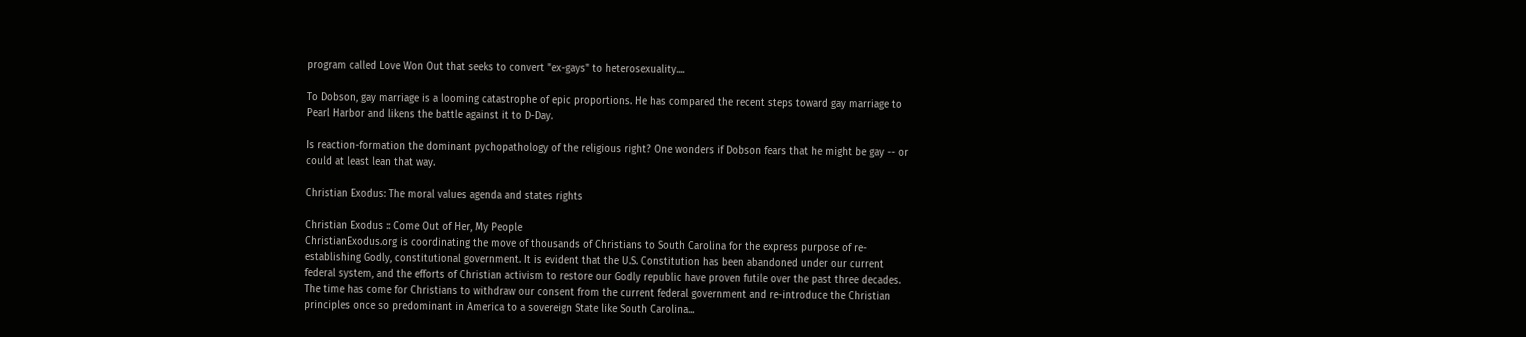program called Love Won Out that seeks to convert "ex-gays" to heterosexuality....

To Dobson, gay marriage is a looming catastrophe of epic proportions. He has compared the recent steps toward gay marriage to Pearl Harbor and likens the battle against it to D-Day.

Is reaction-formation the dominant pychopathology of the religious right? One wonders if Dobson fears that he might be gay -- or could at least lean that way.

Christian Exodus: The moral values agenda and states rights

Christian Exodus :: Come Out of Her, My People
ChristianExodus.org is coordinating the move of thousands of Christians to South Carolina for the express purpose of re-establishing Godly, constitutional government. It is evident that the U.S. Constitution has been abandoned under our current federal system, and the efforts of Christian activism to restore our Godly republic have proven futile over the past three decades. The time has come for Christians to withdraw our consent from the current federal government and re-introduce the Christian principles once so predominant in America to a sovereign State like South Carolina...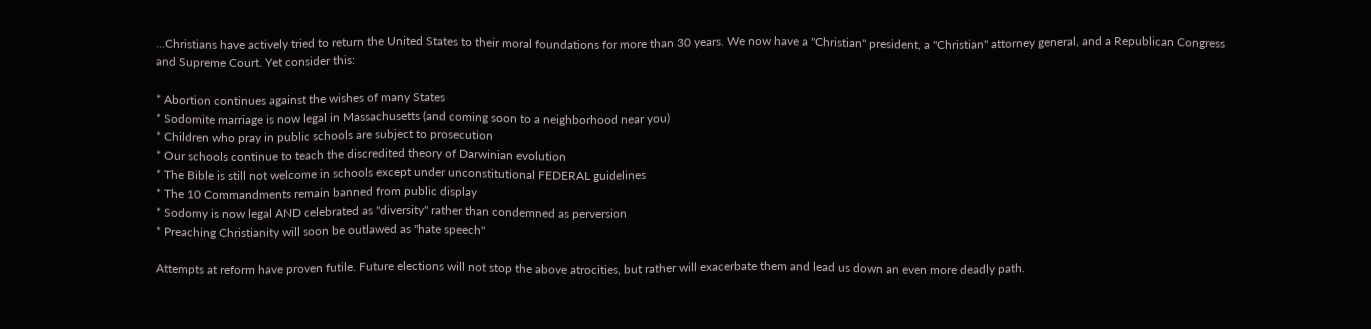...Christians have actively tried to return the United States to their moral foundations for more than 30 years. We now have a "Christian" president, a "Christian" attorney general, and a Republican Congress and Supreme Court. Yet consider this:

* Abortion continues against the wishes of many States
* Sodomite marriage is now legal in Massachusetts (and coming soon to a neighborhood near you)
* Children who pray in public schools are subject to prosecution
* Our schools continue to teach the discredited theory of Darwinian evolution
* The Bible is still not welcome in schools except under unconstitutional FEDERAL guidelines
* The 10 Commandments remain banned from public display
* Sodomy is now legal AND celebrated as "diversity" rather than condemned as perversion
* Preaching Christianity will soon be outlawed as "hate speech"

Attempts at reform have proven futile. Future elections will not stop the above atrocities, but rather will exacerbate them and lead us down an even more deadly path.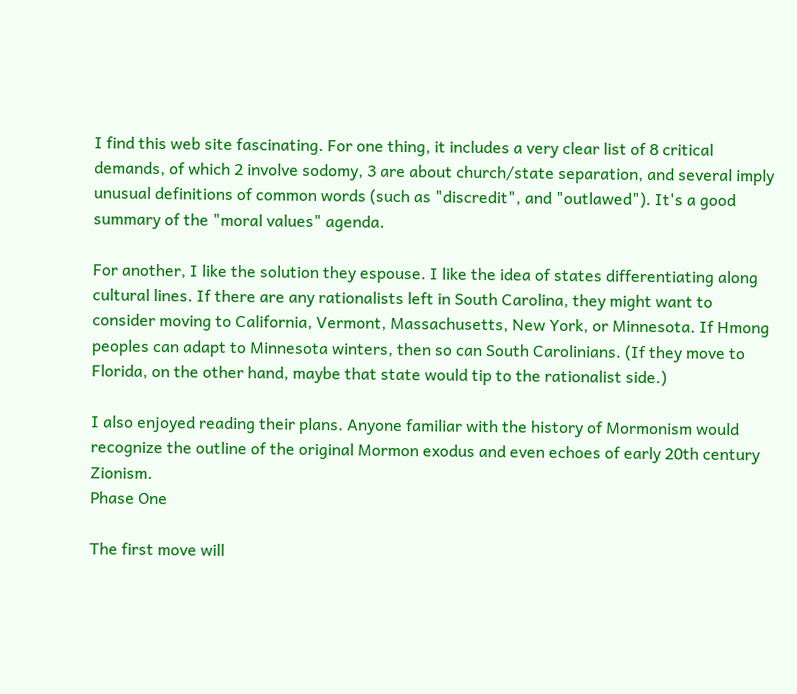I find this web site fascinating. For one thing, it includes a very clear list of 8 critical demands, of which 2 involve sodomy, 3 are about church/state separation, and several imply unusual definitions of common words (such as "discredit", and "outlawed"). It's a good summary of the "moral values" agenda.

For another, I like the solution they espouse. I like the idea of states differentiating along cultural lines. If there are any rationalists left in South Carolina, they might want to consider moving to California, Vermont, Massachusetts, New York, or Minnesota. If Hmong peoples can adapt to Minnesota winters, then so can South Carolinians. (If they move to Florida, on the other hand, maybe that state would tip to the rationalist side.)

I also enjoyed reading their plans. Anyone familiar with the history of Mormonism would recognize the outline of the original Mormon exodus and even echoes of early 20th century Zionism.
Phase One

The first move will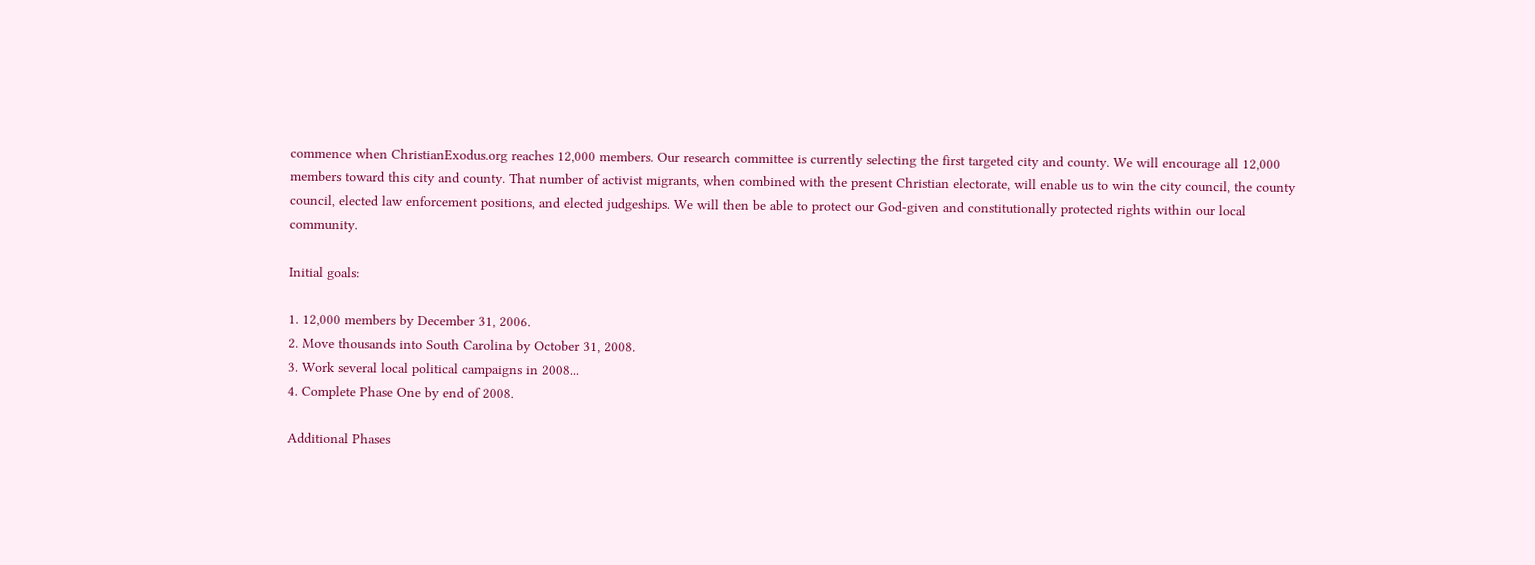commence when ChristianExodus.org reaches 12,000 members. Our research committee is currently selecting the first targeted city and county. We will encourage all 12,000 members toward this city and county. That number of activist migrants, when combined with the present Christian electorate, will enable us to win the city council, the county council, elected law enforcement positions, and elected judgeships. We will then be able to protect our God-given and constitutionally protected rights within our local community.

Initial goals:

1. 12,000 members by December 31, 2006.
2. Move thousands into South Carolina by October 31, 2008.
3. Work several local political campaigns in 2008...
4. Complete Phase One by end of 2008.

Additional Phases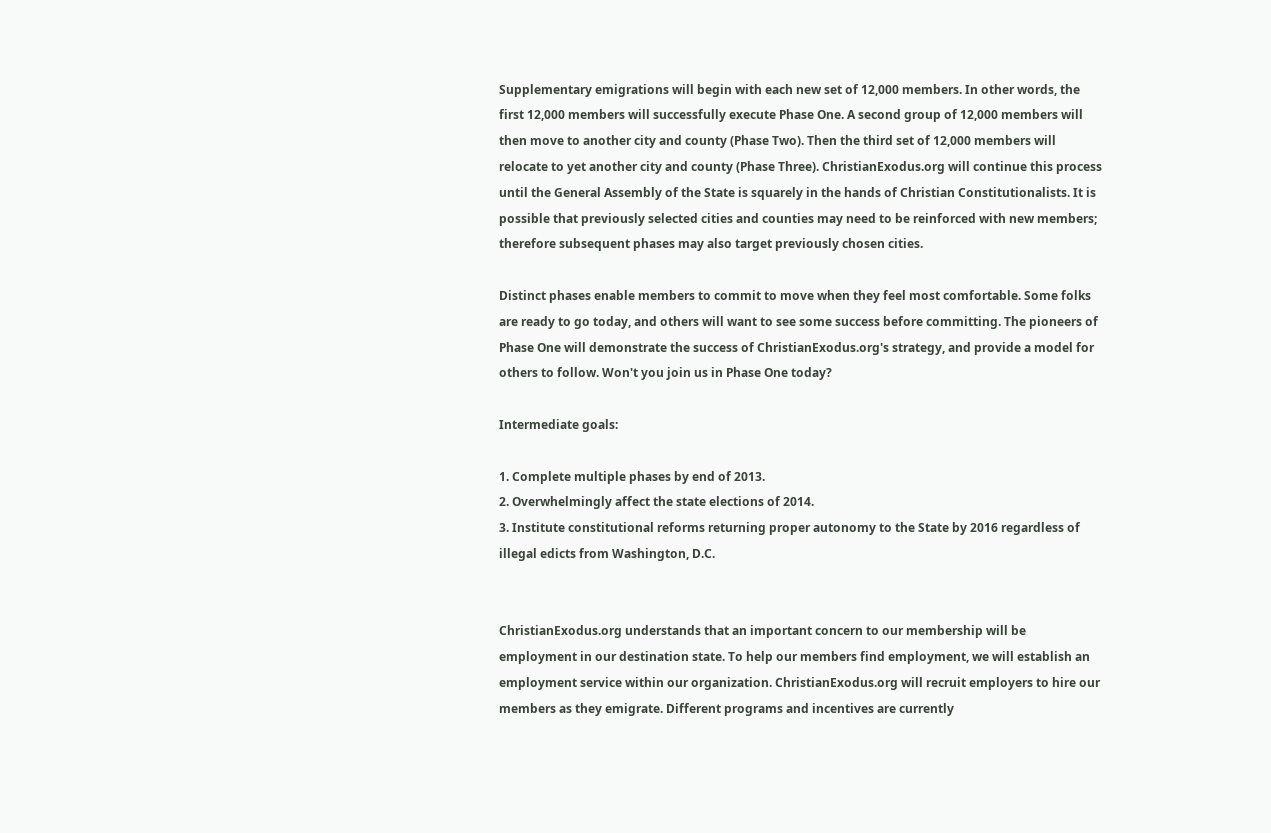Supplementary emigrations will begin with each new set of 12,000 members. In other words, the first 12,000 members will successfully execute Phase One. A second group of 12,000 members will then move to another city and county (Phase Two). Then the third set of 12,000 members will relocate to yet another city and county (Phase Three). ChristianExodus.org will continue this process until the General Assembly of the State is squarely in the hands of Christian Constitutionalists. It is possible that previously selected cities and counties may need to be reinforced with new members; therefore subsequent phases may also target previously chosen cities.

Distinct phases enable members to commit to move when they feel most comfortable. Some folks are ready to go today, and others will want to see some success before committing. The pioneers of Phase One will demonstrate the success of ChristianExodus.org's strategy, and provide a model for others to follow. Won't you join us in Phase One today?

Intermediate goals:

1. Complete multiple phases by end of 2013.
2. Overwhelmingly affect the state elections of 2014.
3. Institute constitutional reforms returning proper autonomy to the State by 2016 regardless of illegal edicts from Washington, D.C.


ChristianExodus.org understands that an important concern to our membership will be employment in our destination state. To help our members find employment, we will establish an employment service within our organization. ChristianExodus.org will recruit employers to hire our members as they emigrate. Different programs and incentives are currently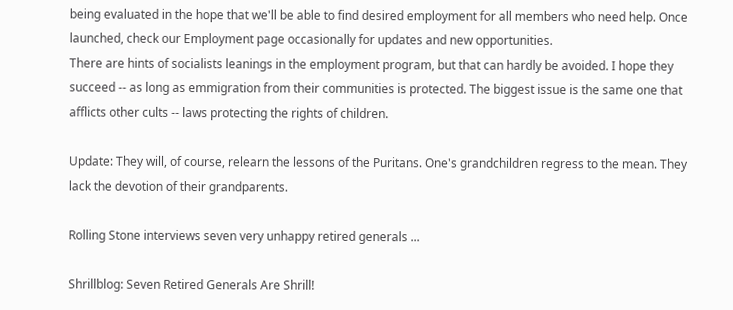being evaluated in the hope that we'll be able to find desired employment for all members who need help. Once launched, check our Employment page occasionally for updates and new opportunities.
There are hints of socialists leanings in the employment program, but that can hardly be avoided. I hope they succeed -- as long as emmigration from their communities is protected. The biggest issue is the same one that afflicts other cults -- laws protecting the rights of children.

Update: They will, of course, relearn the lessons of the Puritans. One's grandchildren regress to the mean. They lack the devotion of their grandparents.

Rolling Stone interviews seven very unhappy retired generals ...

Shrillblog: Seven Retired Generals Are Shrill!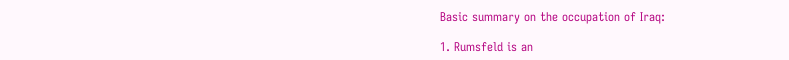Basic summary on the occupation of Iraq:

1. Rumsfeld is an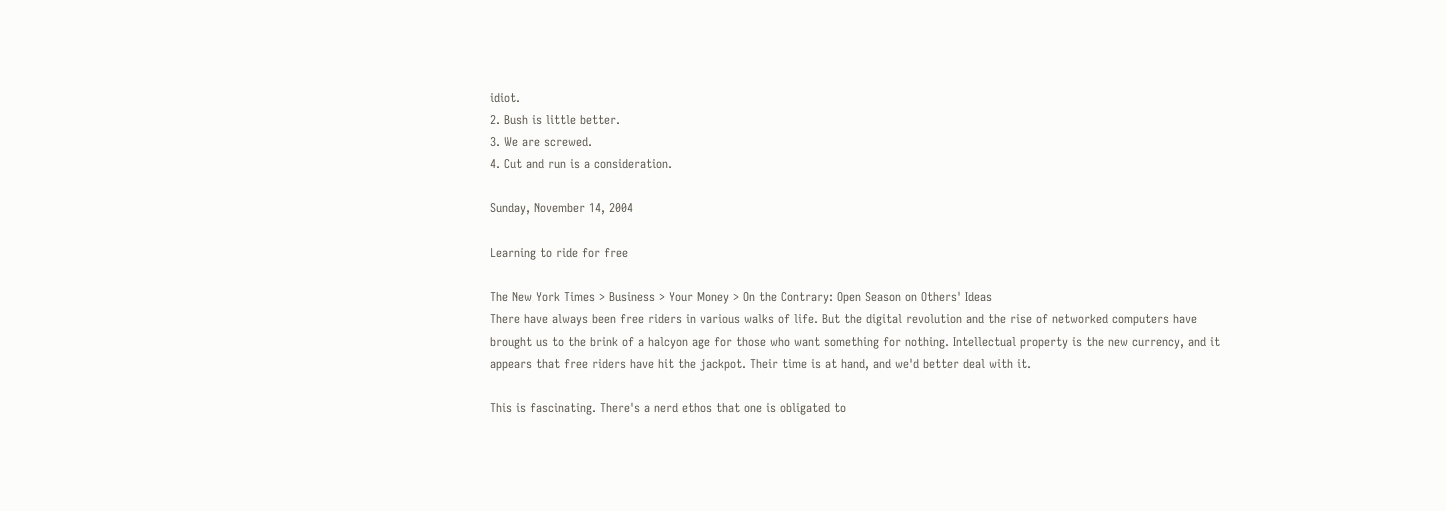idiot.
2. Bush is little better.
3. We are screwed.
4. Cut and run is a consideration.

Sunday, November 14, 2004

Learning to ride for free

The New York Times > Business > Your Money > On the Contrary: Open Season on Others' Ideas
There have always been free riders in various walks of life. But the digital revolution and the rise of networked computers have brought us to the brink of a halcyon age for those who want something for nothing. Intellectual property is the new currency, and it appears that free riders have hit the jackpot. Their time is at hand, and we'd better deal with it.

This is fascinating. There's a nerd ethos that one is obligated to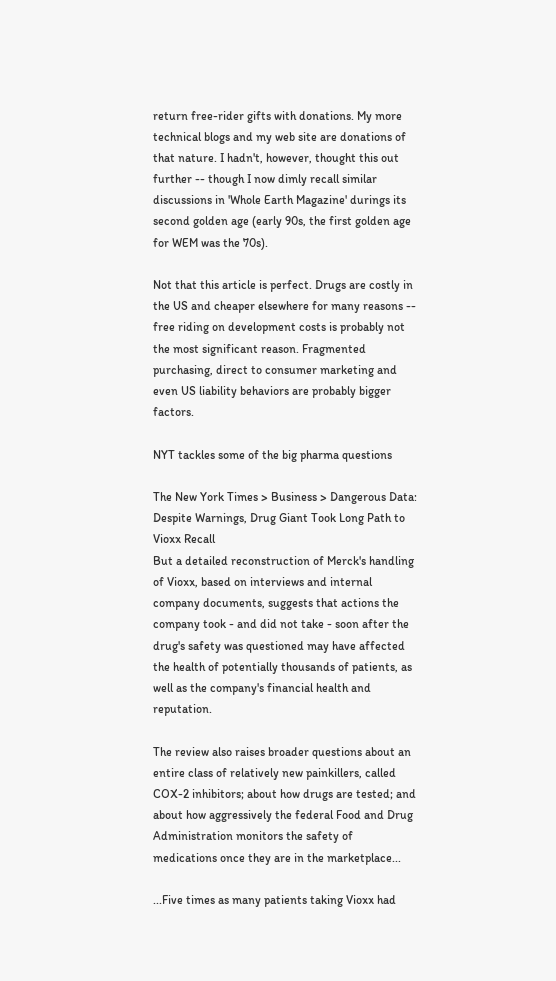return free-rider gifts with donations. My more technical blogs and my web site are donations of that nature. I hadn't, however, thought this out further -- though I now dimly recall similar discussions in 'Whole Earth Magazine' durings its second golden age (early 90s, the first golden age for WEM was the 70s).

Not that this article is perfect. Drugs are costly in the US and cheaper elsewhere for many reasons -- free riding on development costs is probably not the most significant reason. Fragmented purchasing, direct to consumer marketing and even US liability behaviors are probably bigger factors.

NYT tackles some of the big pharma questions

The New York Times > Business > Dangerous Data: Despite Warnings, Drug Giant Took Long Path to Vioxx Recall
But a detailed reconstruction of Merck's handling of Vioxx, based on interviews and internal company documents, suggests that actions the company took - and did not take - soon after the drug's safety was questioned may have affected the health of potentially thousands of patients, as well as the company's financial health and reputation.

The review also raises broader questions about an entire class of relatively new painkillers, called COX-2 inhibitors; about how drugs are tested; and about how aggressively the federal Food and Drug Administration monitors the safety of medications once they are in the marketplace...

...Five times as many patients taking Vioxx had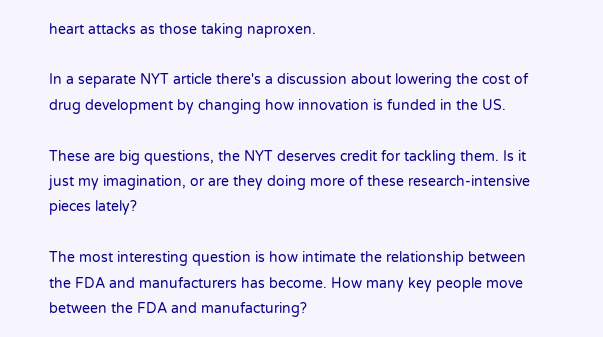heart attacks as those taking naproxen.

In a separate NYT article there's a discussion about lowering the cost of drug development by changing how innovation is funded in the US.

These are big questions, the NYT deserves credit for tackling them. Is it just my imagination, or are they doing more of these research-intensive pieces lately?

The most interesting question is how intimate the relationship between the FDA and manufacturers has become. How many key people move between the FDA and manufacturing?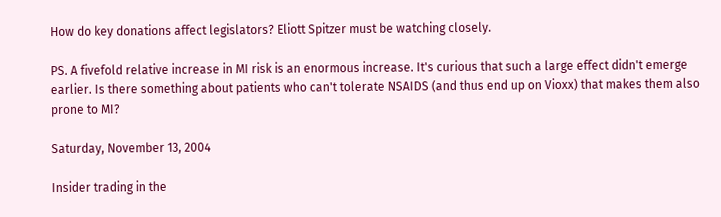How do key donations affect legislators? Eliott Spitzer must be watching closely.

PS. A fivefold relative increase in MI risk is an enormous increase. It's curious that such a large effect didn't emerge earlier. Is there something about patients who can't tolerate NSAIDS (and thus end up on Vioxx) that makes them also prone to MI?

Saturday, November 13, 2004

Insider trading in the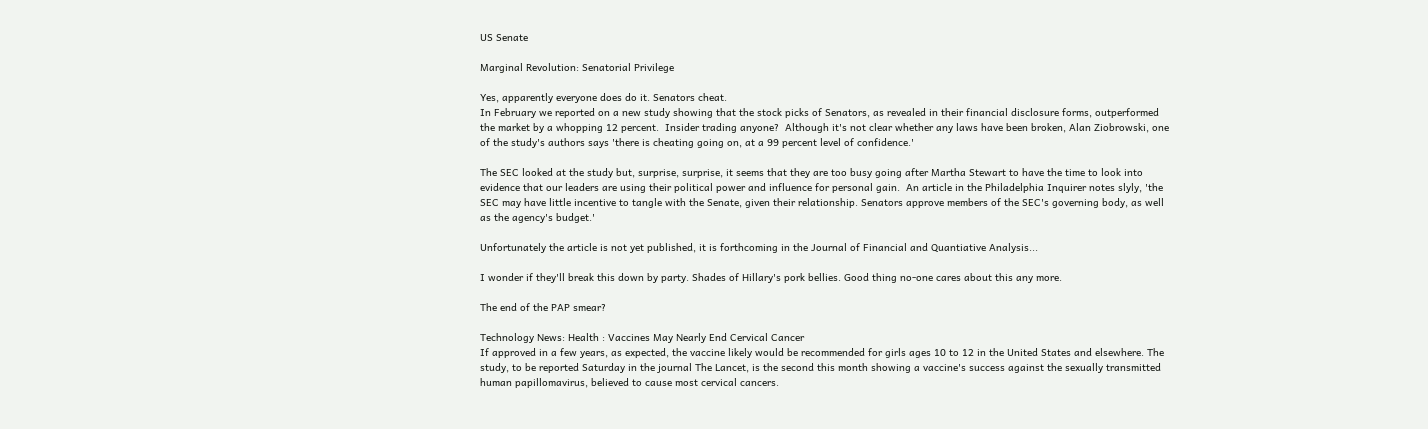US Senate

Marginal Revolution: Senatorial Privilege

Yes, apparently everyone does do it. Senators cheat.
In February we reported on a new study showing that the stock picks of Senators, as revealed in their financial disclosure forms, outperformed the market by a whopping 12 percent.  Insider trading anyone?  Although it's not clear whether any laws have been broken, Alan Ziobrowski, one of the study's authors says 'there is cheating going on, at a 99 percent level of confidence.'

The SEC looked at the study but, surprise, surprise, it seems that they are too busy going after Martha Stewart to have the time to look into evidence that our leaders are using their political power and influence for personal gain.  An article in the Philadelphia Inquirer notes slyly, 'the SEC may have little incentive to tangle with the Senate, given their relationship. Senators approve members of the SEC's governing body, as well as the agency's budget.'

Unfortunately the article is not yet published, it is forthcoming in the Journal of Financial and Quantiative Analysis...

I wonder if they'll break this down by party. Shades of Hillary's pork bellies. Good thing no-one cares about this any more.

The end of the PAP smear?

Technology News: Health : Vaccines May Nearly End Cervical Cancer
If approved in a few years, as expected, the vaccine likely would be recommended for girls ages 10 to 12 in the United States and elsewhere. The study, to be reported Saturday in the journal The Lancet, is the second this month showing a vaccine's success against the sexually transmitted human papillomavirus, believed to cause most cervical cancers.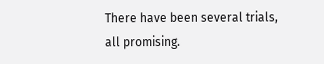There have been several trials, all promising.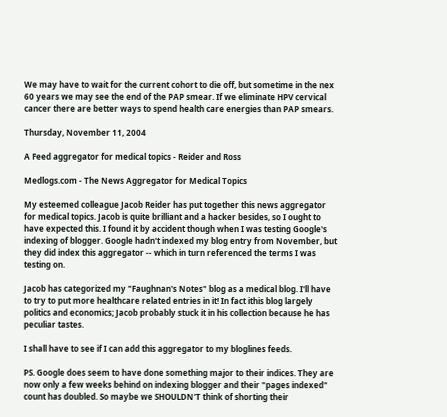We may have to wait for the current cohort to die off, but sometime in the nex 60 years we may see the end of the PAP smear. If we eliminate HPV cervical cancer there are better ways to spend health care energies than PAP smears.

Thursday, November 11, 2004

A Feed aggregator for medical topics - Reider and Ross

Medlogs.com - The News Aggregator for Medical Topics

My esteemed colleague Jacob Reider has put together this news aggregator for medical topics. Jacob is quite brilliant and a hacker besides, so I ought to have expected this. I found it by accident though when I was testing Google's indexing of blogger. Google hadn't indexed my blog entry from November, but they did index this aggregator -- which in turn referenced the terms I was testing on.

Jacob has categorized my "Faughnan's Notes" blog as a medical blog. I'll have to try to put more healthcare related entries in it! In fact ithis blog largely politics and economics; Jacob probably stuck it in his collection because he has peculiar tastes.

I shall have to see if I can add this aggregator to my bloglines feeds.

PS. Google does seem to have done something major to their indices. They are now only a few weeks behind on indexing blogger and their "pages indexed" count has doubled. So maybe we SHOULDN'T think of shorting their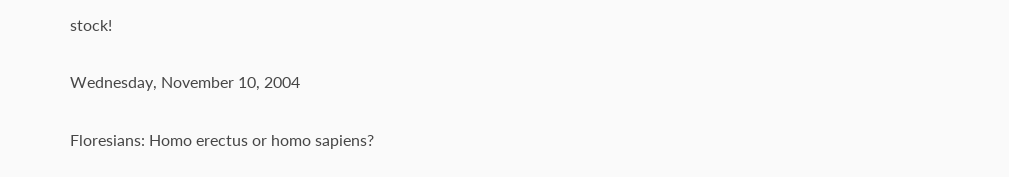stock!

Wednesday, November 10, 2004

Floresians: Homo erectus or homo sapiens?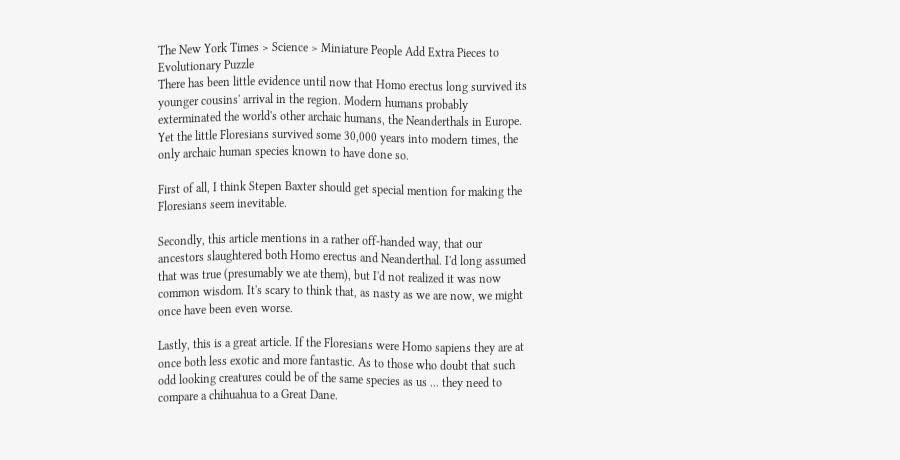The New York Times > Science > Miniature People Add Extra Pieces to Evolutionary Puzzle
There has been little evidence until now that Homo erectus long survived its younger cousins' arrival in the region. Modern humans probably exterminated the world's other archaic humans, the Neanderthals in Europe. Yet the little Floresians survived some 30,000 years into modern times, the only archaic human species known to have done so.

First of all, I think Stepen Baxter should get special mention for making the Floresians seem inevitable.

Secondly, this article mentions in a rather off-handed way, that our ancestors slaughtered both Homo erectus and Neanderthal. I'd long assumed that was true (presumably we ate them), but I'd not realized it was now common wisdom. It's scary to think that, as nasty as we are now, we might once have been even worse.

Lastly, this is a great article. If the Floresians were Homo sapiens they are at once both less exotic and more fantastic. As to those who doubt that such odd looking creatures could be of the same species as us ... they need to compare a chihuahua to a Great Dane.